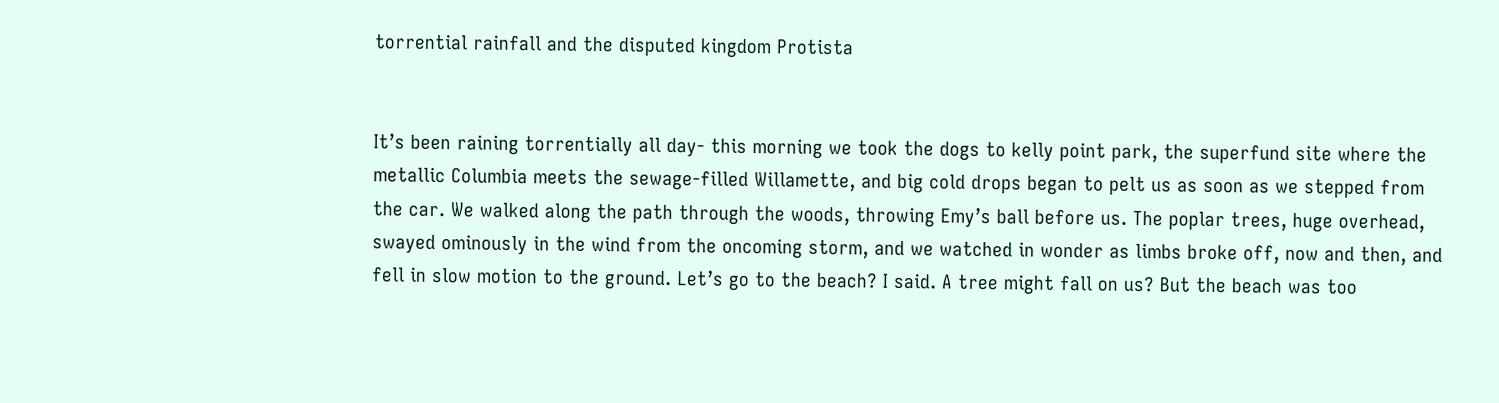torrential rainfall and the disputed kingdom Protista


It’s been raining torrentially all day- this morning we took the dogs to kelly point park, the superfund site where the metallic Columbia meets the sewage-filled Willamette, and big cold drops began to pelt us as soon as we stepped from the car. We walked along the path through the woods, throwing Emy’s ball before us. The poplar trees, huge overhead, swayed ominously in the wind from the oncoming storm, and we watched in wonder as limbs broke off, now and then, and fell in slow motion to the ground. Let’s go to the beach? I said. A tree might fall on us? But the beach was too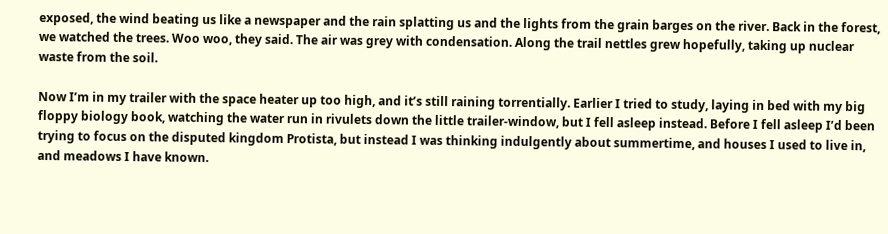exposed, the wind beating us like a newspaper and the rain splatting us and the lights from the grain barges on the river. Back in the forest, we watched the trees. Woo woo, they said. The air was grey with condensation. Along the trail nettles grew hopefully, taking up nuclear waste from the soil.

Now I’m in my trailer with the space heater up too high, and it’s still raining torrentially. Earlier I tried to study, laying in bed with my big floppy biology book, watching the water run in rivulets down the little trailer-window, but I fell asleep instead. Before I fell asleep I’d been trying to focus on the disputed kingdom Protista, but instead I was thinking indulgently about summertime, and houses I used to live in, and meadows I have known.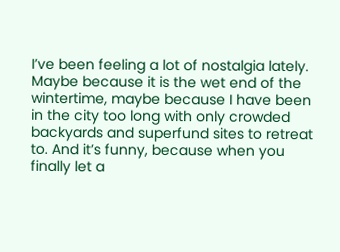I’ve been feeling a lot of nostalgia lately. Maybe because it is the wet end of the wintertime, maybe because I have been in the city too long with only crowded backyards and superfund sites to retreat to. And it’s funny, because when you finally let a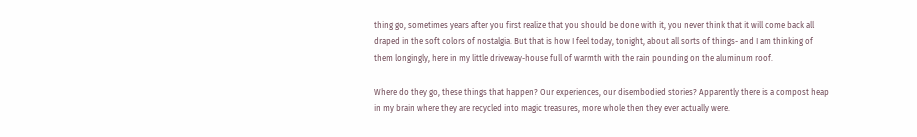thing go, sometimes years after you first realize that you should be done with it, you never think that it will come back all draped in the soft colors of nostalgia. But that is how I feel today, tonight, about all sorts of things- and I am thinking of them longingly, here in my little driveway-house full of warmth with the rain pounding on the aluminum roof.

Where do they go, these things that happen? Our experiences, our disembodied stories? Apparently there is a compost heap in my brain where they are recycled into magic treasures, more whole then they ever actually were.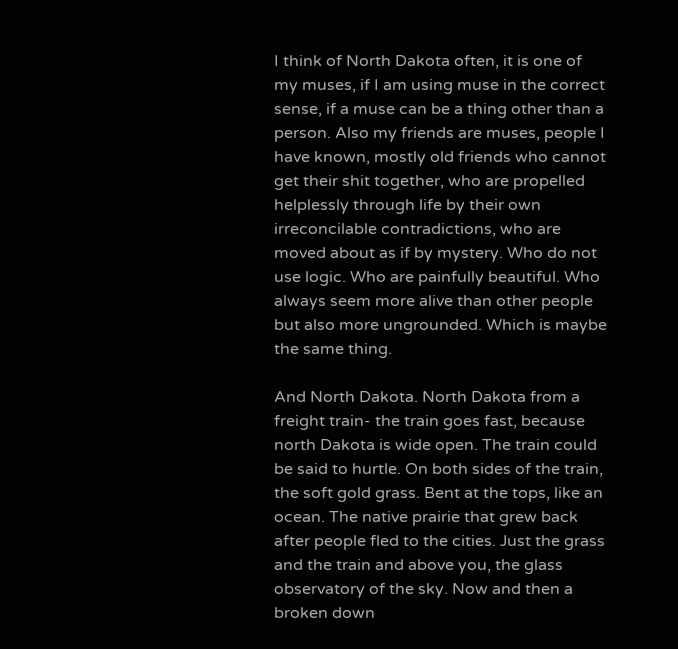I think of North Dakota often, it is one of my muses, if I am using muse in the correct sense, if a muse can be a thing other than a person. Also my friends are muses, people I have known, mostly old friends who cannot get their shit together, who are propelled helplessly through life by their own irreconcilable contradictions, who are moved about as if by mystery. Who do not use logic. Who are painfully beautiful. Who always seem more alive than other people but also more ungrounded. Which is maybe the same thing.

And North Dakota. North Dakota from a freight train- the train goes fast, because north Dakota is wide open. The train could be said to hurtle. On both sides of the train, the soft gold grass. Bent at the tops, like an ocean. The native prairie that grew back after people fled to the cities. Just the grass and the train and above you, the glass observatory of the sky. Now and then a broken down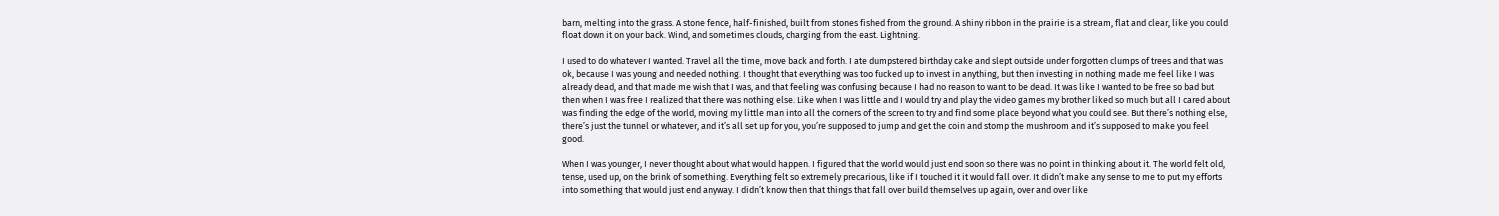barn, melting into the grass. A stone fence, half-finished, built from stones fished from the ground. A shiny ribbon in the prairie is a stream, flat and clear, like you could float down it on your back. Wind, and sometimes clouds, charging from the east. Lightning.

I used to do whatever I wanted. Travel all the time, move back and forth. I ate dumpstered birthday cake and slept outside under forgotten clumps of trees and that was ok, because I was young and needed nothing. I thought that everything was too fucked up to invest in anything, but then investing in nothing made me feel like I was already dead, and that made me wish that I was, and that feeling was confusing because I had no reason to want to be dead. It was like I wanted to be free so bad but then when I was free I realized that there was nothing else. Like when I was little and I would try and play the video games my brother liked so much but all I cared about was finding the edge of the world, moving my little man into all the corners of the screen to try and find some place beyond what you could see. But there’s nothing else, there’s just the tunnel or whatever, and it’s all set up for you, you’re supposed to jump and get the coin and stomp the mushroom and it’s supposed to make you feel good.

When I was younger, I never thought about what would happen. I figured that the world would just end soon so there was no point in thinking about it. The world felt old, tense, used up, on the brink of something. Everything felt so extremely precarious, like if I touched it it would fall over. It didn’t make any sense to me to put my efforts into something that would just end anyway. I didn’t know then that things that fall over build themselves up again, over and over like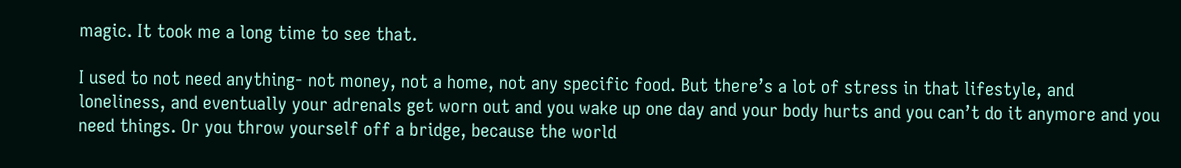magic. It took me a long time to see that.

I used to not need anything- not money, not a home, not any specific food. But there’s a lot of stress in that lifestyle, and loneliness, and eventually your adrenals get worn out and you wake up one day and your body hurts and you can’t do it anymore and you need things. Or you throw yourself off a bridge, because the world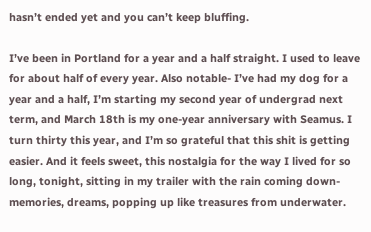hasn’t ended yet and you can’t keep bluffing.

I’ve been in Portland for a year and a half straight. I used to leave for about half of every year. Also notable- I’ve had my dog for a year and a half, I’m starting my second year of undergrad next term, and March 18th is my one-year anniversary with Seamus. I turn thirty this year, and I’m so grateful that this shit is getting easier. And it feels sweet, this nostalgia for the way I lived for so long, tonight, sitting in my trailer with the rain coming down- memories, dreams, popping up like treasures from underwater.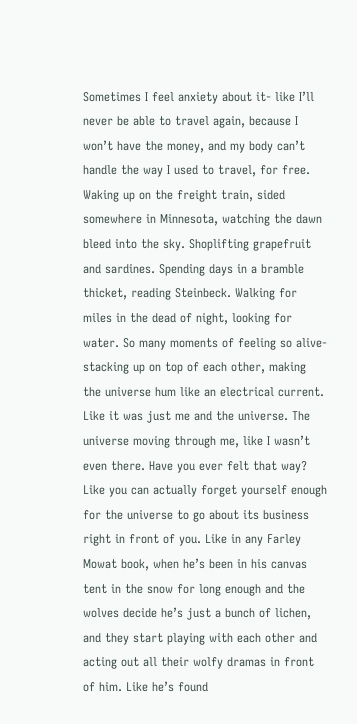Sometimes I feel anxiety about it- like I’ll never be able to travel again, because I won’t have the money, and my body can’t handle the way I used to travel, for free. Waking up on the freight train, sided somewhere in Minnesota, watching the dawn bleed into the sky. Shoplifting grapefruit and sardines. Spending days in a bramble thicket, reading Steinbeck. Walking for miles in the dead of night, looking for water. So many moments of feeling so alive- stacking up on top of each other, making the universe hum like an electrical current. Like it was just me and the universe. The universe moving through me, like I wasn’t even there. Have you ever felt that way? Like you can actually forget yourself enough for the universe to go about its business right in front of you. Like in any Farley Mowat book, when he’s been in his canvas tent in the snow for long enough and the wolves decide he’s just a bunch of lichen, and they start playing with each other and acting out all their wolfy dramas in front of him. Like he’s found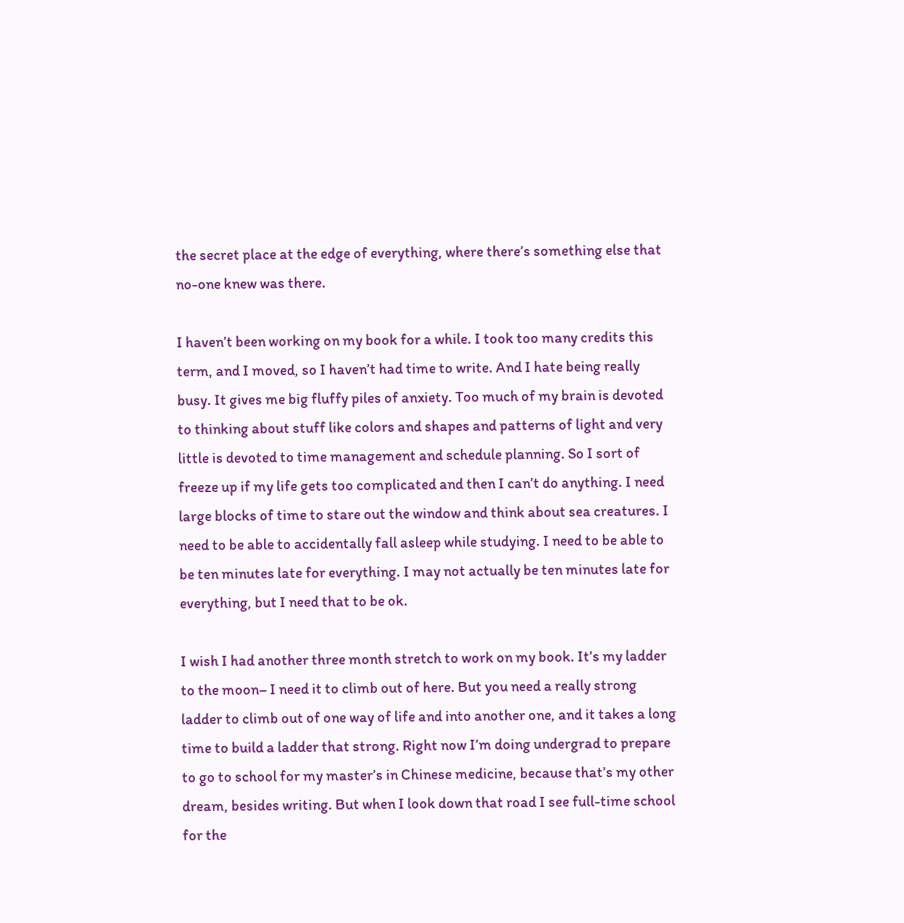the secret place at the edge of everything, where there’s something else that no-one knew was there.

I haven’t been working on my book for a while. I took too many credits this term, and I moved, so I haven’t had time to write. And I hate being really busy. It gives me big fluffy piles of anxiety. Too much of my brain is devoted to thinking about stuff like colors and shapes and patterns of light and very little is devoted to time management and schedule planning. So I sort of freeze up if my life gets too complicated and then I can’t do anything. I need large blocks of time to stare out the window and think about sea creatures. I need to be able to accidentally fall asleep while studying. I need to be able to be ten minutes late for everything. I may not actually be ten minutes late for everything, but I need that to be ok.

I wish I had another three month stretch to work on my book. It’s my ladder to the moon– I need it to climb out of here. But you need a really strong ladder to climb out of one way of life and into another one, and it takes a long time to build a ladder that strong. Right now I’m doing undergrad to prepare to go to school for my master’s in Chinese medicine, because that’s my other dream, besides writing. But when I look down that road I see full-time school for the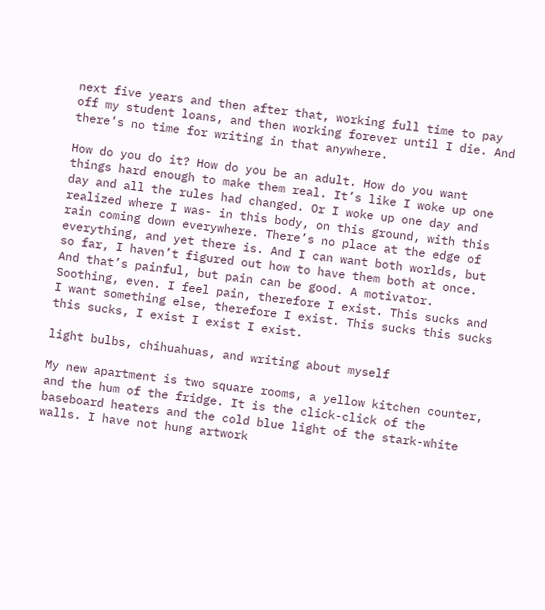next five years and then after that, working full time to pay off my student loans, and then working forever until I die. And there’s no time for writing in that anywhere.

How do you do it? How do you be an adult. How do you want things hard enough to make them real. It’s like I woke up one day and all the rules had changed. Or I woke up one day and realized where I was- in this body, on this ground, with this rain coming down everywhere. There’s no place at the edge of everything, and yet there is. And I can want both worlds, but so far, I haven’t figured out how to have them both at once. And that’s painful, but pain can be good. A motivator. Soothing, even. I feel pain, therefore I exist. This sucks and I want something else, therefore I exist. This sucks this sucks this sucks, I exist I exist I exist.

light bulbs, chihuahuas, and writing about myself

My new apartment is two square rooms, a yellow kitchen counter, and the hum of the fridge. It is the click-click of the baseboard heaters and the cold blue light of the stark-white walls. I have not hung artwork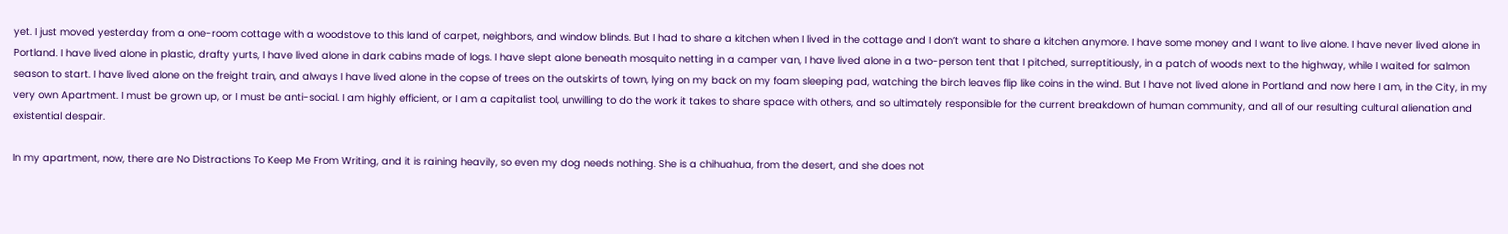yet. I just moved yesterday from a one-room cottage with a woodstove to this land of carpet, neighbors, and window blinds. But I had to share a kitchen when I lived in the cottage and I don’t want to share a kitchen anymore. I have some money and I want to live alone. I have never lived alone in Portland. I have lived alone in plastic, drafty yurts, I have lived alone in dark cabins made of logs. I have slept alone beneath mosquito netting in a camper van, I have lived alone in a two-person tent that I pitched, surreptitiously, in a patch of woods next to the highway, while I waited for salmon season to start. I have lived alone on the freight train, and always I have lived alone in the copse of trees on the outskirts of town, lying on my back on my foam sleeping pad, watching the birch leaves flip like coins in the wind. But I have not lived alone in Portland and now here I am, in the City, in my very own Apartment. I must be grown up, or I must be anti-social. I am highly efficient, or I am a capitalist tool, unwilling to do the work it takes to share space with others, and so ultimately responsible for the current breakdown of human community, and all of our resulting cultural alienation and existential despair.

In my apartment, now, there are No Distractions To Keep Me From Writing, and it is raining heavily, so even my dog needs nothing. She is a chihuahua, from the desert, and she does not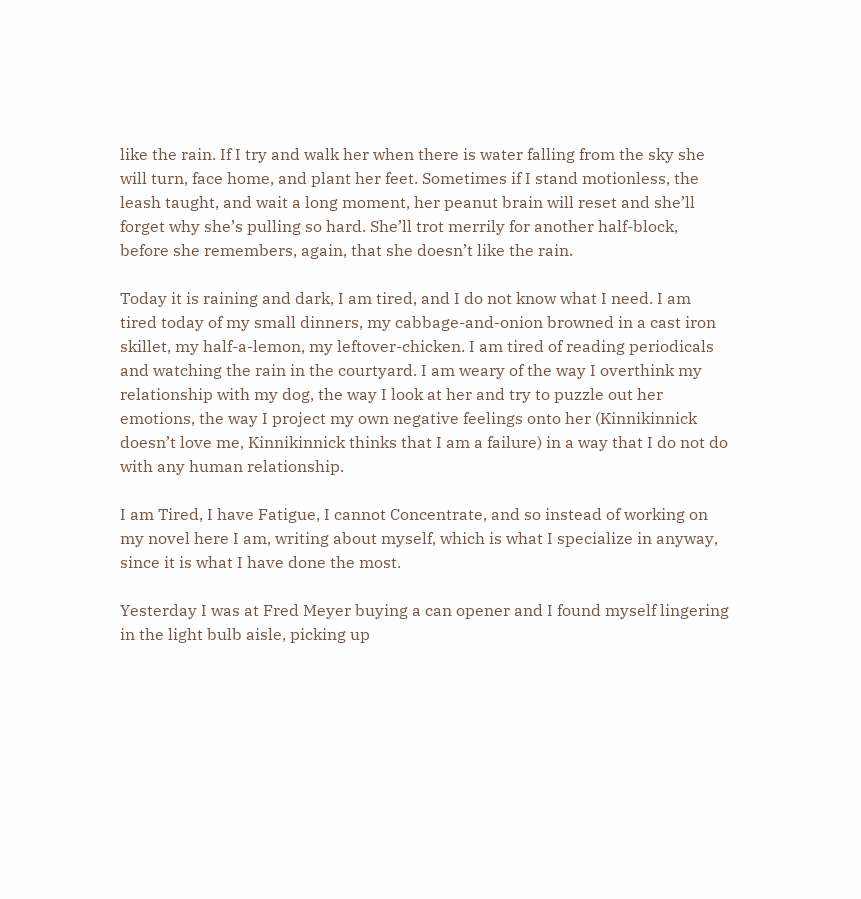like the rain. If I try and walk her when there is water falling from the sky she will turn, face home, and plant her feet. Sometimes if I stand motionless, the leash taught, and wait a long moment, her peanut brain will reset and she’ll forget why she’s pulling so hard. She’ll trot merrily for another half-block, before she remembers, again, that she doesn’t like the rain.

Today it is raining and dark, I am tired, and I do not know what I need. I am tired today of my small dinners, my cabbage-and-onion browned in a cast iron skillet, my half-a-lemon, my leftover-chicken. I am tired of reading periodicals and watching the rain in the courtyard. I am weary of the way I overthink my relationship with my dog, the way I look at her and try to puzzle out her emotions, the way I project my own negative feelings onto her (Kinnikinnick doesn’t love me, Kinnikinnick thinks that I am a failure) in a way that I do not do with any human relationship.

I am Tired, I have Fatigue, I cannot Concentrate, and so instead of working on my novel here I am, writing about myself, which is what I specialize in anyway, since it is what I have done the most.

Yesterday I was at Fred Meyer buying a can opener and I found myself lingering in the light bulb aisle, picking up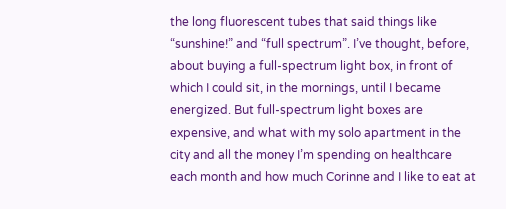the long fluorescent tubes that said things like “sunshine!” and “full spectrum”. I’ve thought, before, about buying a full-spectrum light box, in front of which I could sit, in the mornings, until I became energized. But full-spectrum light boxes are expensive, and what with my solo apartment in the city and all the money I’m spending on healthcare each month and how much Corinne and I like to eat at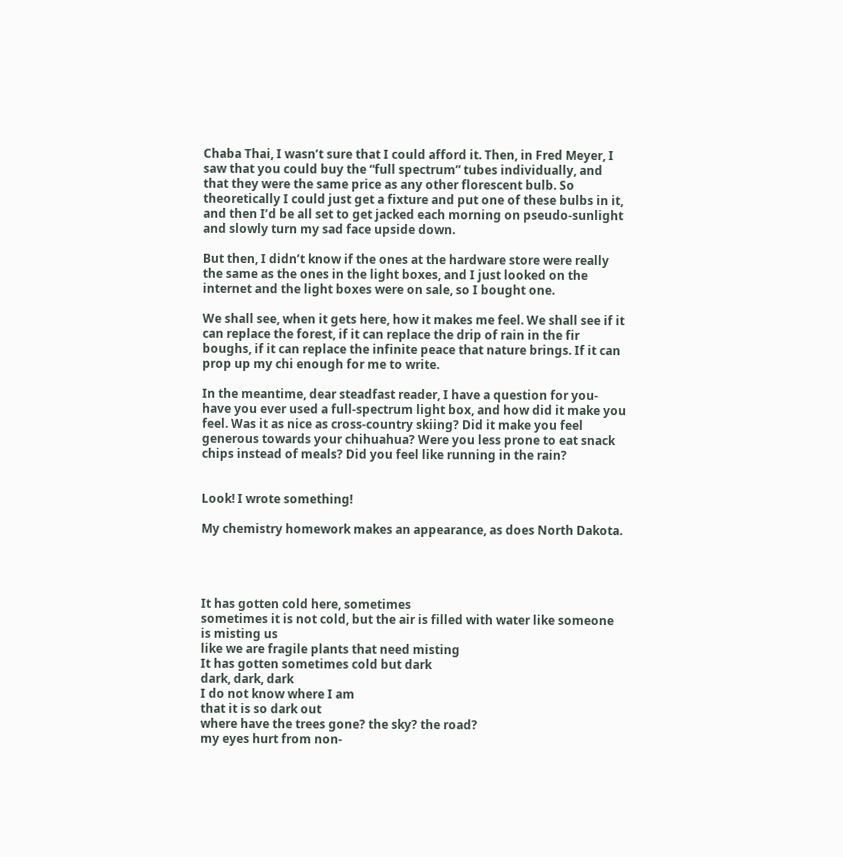Chaba Thai, I wasn’t sure that I could afford it. Then, in Fred Meyer, I saw that you could buy the “full spectrum” tubes individually, and that they were the same price as any other florescent bulb. So theoretically I could just get a fixture and put one of these bulbs in it, and then I’d be all set to get jacked each morning on pseudo-sunlight and slowly turn my sad face upside down.

But then, I didn’t know if the ones at the hardware store were really the same as the ones in the light boxes, and I just looked on the internet and the light boxes were on sale, so I bought one.

We shall see, when it gets here, how it makes me feel. We shall see if it can replace the forest, if it can replace the drip of rain in the fir boughs, if it can replace the infinite peace that nature brings. If it can prop up my chi enough for me to write.

In the meantime, dear steadfast reader, I have a question for you- have you ever used a full-spectrum light box, and how did it make you feel. Was it as nice as cross-country skiing? Did it make you feel generous towards your chihuahua? Were you less prone to eat snack chips instead of meals? Did you feel like running in the rain?


Look! I wrote something!

My chemistry homework makes an appearance, as does North Dakota.




It has gotten cold here, sometimes
sometimes it is not cold, but the air is filled with water like someone is misting us
like we are fragile plants that need misting
It has gotten sometimes cold but dark
dark, dark, dark
I do not know where I am
that it is so dark out
where have the trees gone? the sky? the road?
my eyes hurt from non-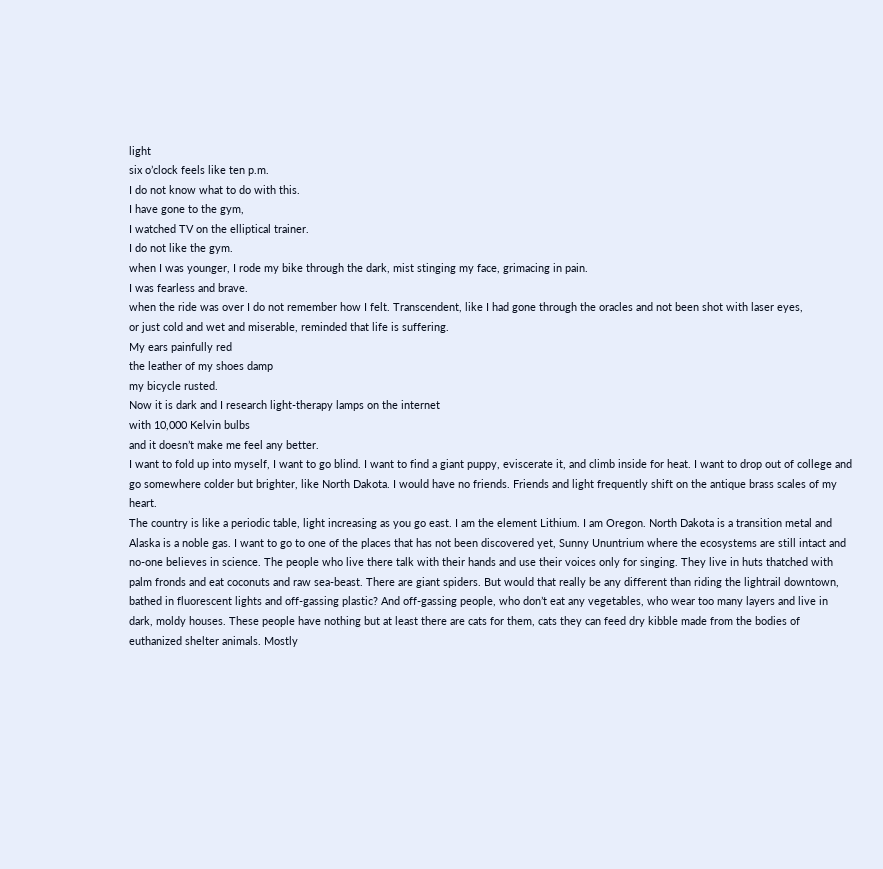light
six o’clock feels like ten p.m.
I do not know what to do with this.
I have gone to the gym,
I watched TV on the elliptical trainer.
I do not like the gym.
when I was younger, I rode my bike through the dark, mist stinging my face, grimacing in pain.
I was fearless and brave.
when the ride was over I do not remember how I felt. Transcendent, like I had gone through the oracles and not been shot with laser eyes,
or just cold and wet and miserable, reminded that life is suffering.
My ears painfully red
the leather of my shoes damp
my bicycle rusted.
Now it is dark and I research light-therapy lamps on the internet
with 10,000 Kelvin bulbs
and it doesn’t make me feel any better.
I want to fold up into myself, I want to go blind. I want to find a giant puppy, eviscerate it, and climb inside for heat. I want to drop out of college and go somewhere colder but brighter, like North Dakota. I would have no friends. Friends and light frequently shift on the antique brass scales of my heart.
The country is like a periodic table, light increasing as you go east. I am the element Lithium. I am Oregon. North Dakota is a transition metal and Alaska is a noble gas. I want to go to one of the places that has not been discovered yet, Sunny Ununtrium where the ecosystems are still intact and no-one believes in science. The people who live there talk with their hands and use their voices only for singing. They live in huts thatched with palm fronds and eat coconuts and raw sea-beast. There are giant spiders. But would that really be any different than riding the lightrail downtown, bathed in fluorescent lights and off-gassing plastic? And off-gassing people, who don’t eat any vegetables, who wear too many layers and live in dark, moldy houses. These people have nothing but at least there are cats for them, cats they can feed dry kibble made from the bodies of euthanized shelter animals. Mostly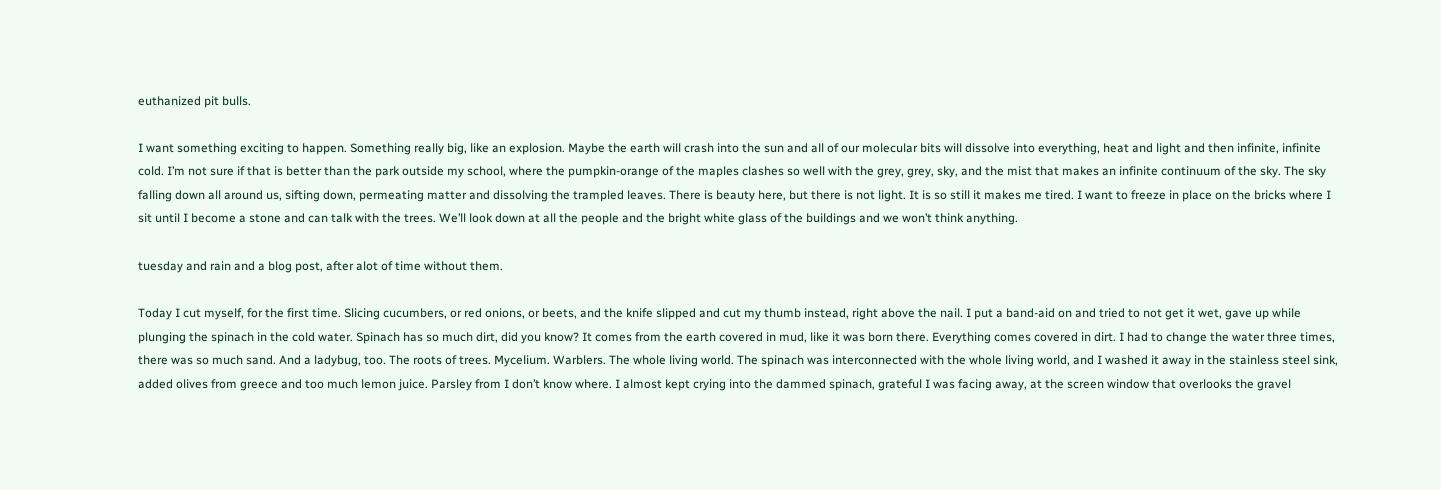euthanized pit bulls.

I want something exciting to happen. Something really big, like an explosion. Maybe the earth will crash into the sun and all of our molecular bits will dissolve into everything, heat and light and then infinite, infinite cold. I’m not sure if that is better than the park outside my school, where the pumpkin-orange of the maples clashes so well with the grey, grey, sky, and the mist that makes an infinite continuum of the sky. The sky falling down all around us, sifting down, permeating matter and dissolving the trampled leaves. There is beauty here, but there is not light. It is so still it makes me tired. I want to freeze in place on the bricks where I sit until I become a stone and can talk with the trees. We’ll look down at all the people and the bright white glass of the buildings and we won’t think anything.

tuesday and rain and a blog post, after alot of time without them.

Today I cut myself, for the first time. Slicing cucumbers, or red onions, or beets, and the knife slipped and cut my thumb instead, right above the nail. I put a band-aid on and tried to not get it wet, gave up while plunging the spinach in the cold water. Spinach has so much dirt, did you know? It comes from the earth covered in mud, like it was born there. Everything comes covered in dirt. I had to change the water three times, there was so much sand. And a ladybug, too. The roots of trees. Mycelium. Warblers. The whole living world. The spinach was interconnected with the whole living world, and I washed it away in the stainless steel sink, added olives from greece and too much lemon juice. Parsley from I don’t know where. I almost kept crying into the dammed spinach, grateful I was facing away, at the screen window that overlooks the gravel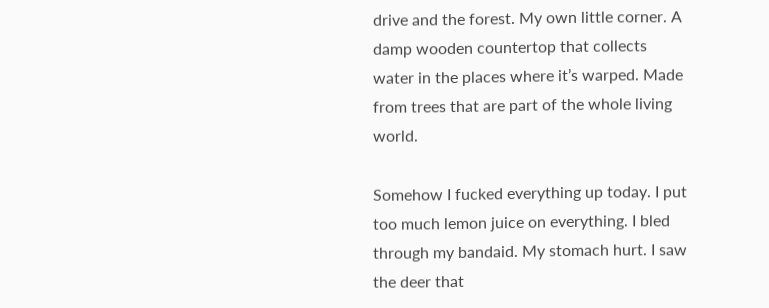drive and the forest. My own little corner. A damp wooden countertop that collects water in the places where it’s warped. Made from trees that are part of the whole living world.

Somehow I fucked everything up today. I put too much lemon juice on everything. I bled through my bandaid. My stomach hurt. I saw the deer that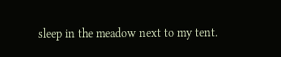sleep in the meadow next to my tent.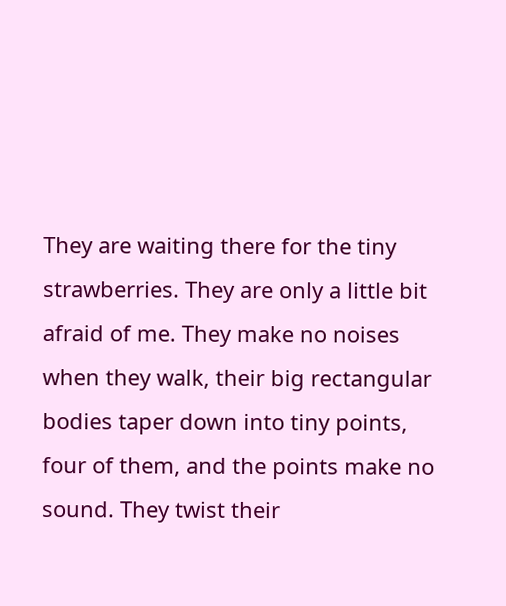They are waiting there for the tiny strawberries. They are only a little bit afraid of me. They make no noises when they walk, their big rectangular bodies taper down into tiny points, four of them, and the points make no sound. They twist their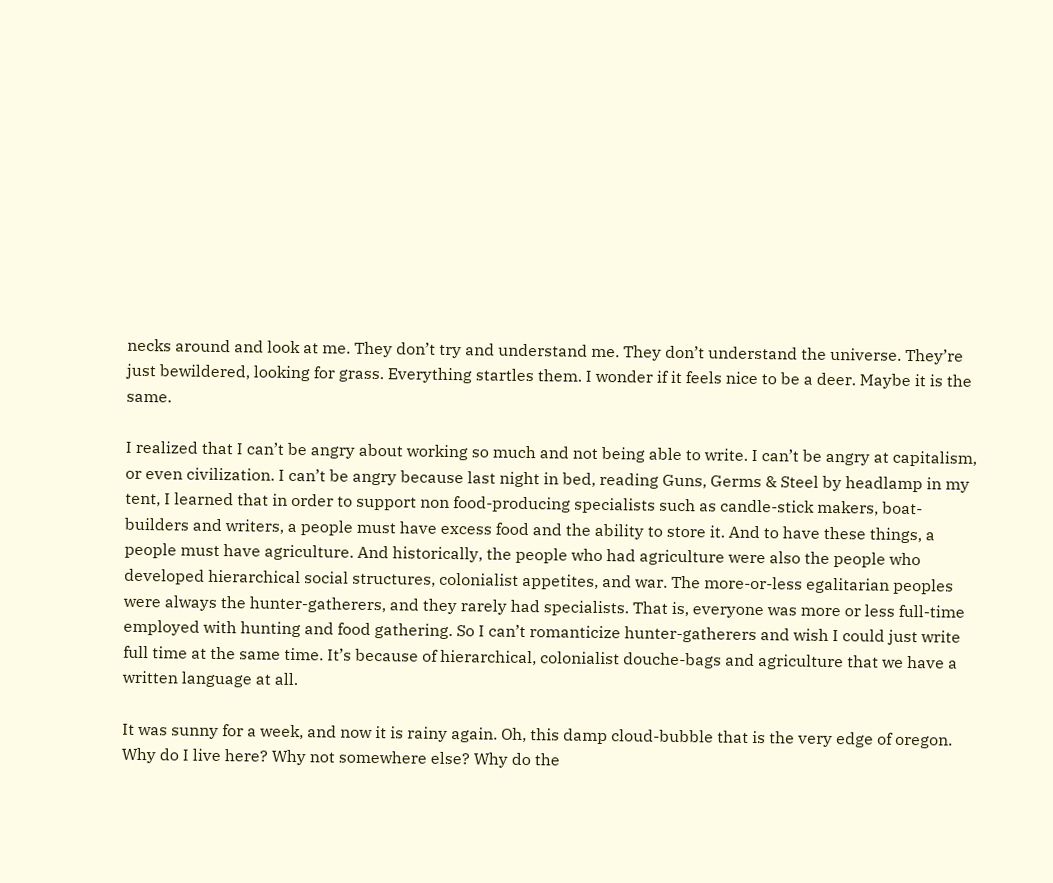necks around and look at me. They don’t try and understand me. They don’t understand the universe. They’re just bewildered, looking for grass. Everything startles them. I wonder if it feels nice to be a deer. Maybe it is the same.

I realized that I can’t be angry about working so much and not being able to write. I can’t be angry at capitalism, or even civilization. I can’t be angry because last night in bed, reading Guns, Germs & Steel by headlamp in my tent, I learned that in order to support non food-producing specialists such as candle-stick makers, boat-builders and writers, a people must have excess food and the ability to store it. And to have these things, a people must have agriculture. And historically, the people who had agriculture were also the people who developed hierarchical social structures, colonialist appetites, and war. The more-or-less egalitarian peoples were always the hunter-gatherers, and they rarely had specialists. That is, everyone was more or less full-time employed with hunting and food gathering. So I can’t romanticize hunter-gatherers and wish I could just write full time at the same time. It’s because of hierarchical, colonialist douche-bags and agriculture that we have a written language at all.

It was sunny for a week, and now it is rainy again. Oh, this damp cloud-bubble that is the very edge of oregon. Why do I live here? Why not somewhere else? Why do the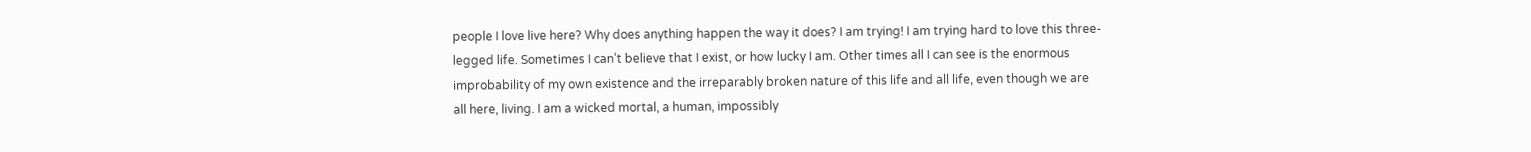people I love live here? Why does anything happen the way it does? I am trying! I am trying hard to love this three-legged life. Sometimes I can’t believe that I exist, or how lucky I am. Other times all I can see is the enormous improbability of my own existence and the irreparably broken nature of this life and all life, even though we are all here, living. I am a wicked mortal, a human, impossibly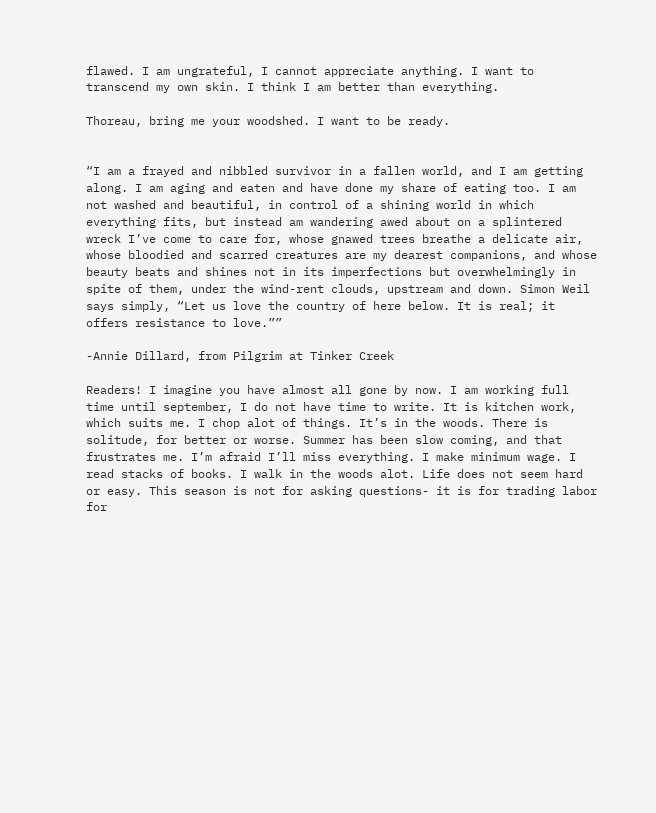flawed. I am ungrateful, I cannot appreciate anything. I want to transcend my own skin. I think I am better than everything.

Thoreau, bring me your woodshed. I want to be ready.


“I am a frayed and nibbled survivor in a fallen world, and I am getting along. I am aging and eaten and have done my share of eating too. I am not washed and beautiful, in control of a shining world in which everything fits, but instead am wandering awed about on a splintered wreck I’ve come to care for, whose gnawed trees breathe a delicate air, whose bloodied and scarred creatures are my dearest companions, and whose beauty beats and shines not in its imperfections but overwhelmingly in spite of them, under the wind-rent clouds, upstream and down. Simon Weil says simply, “Let us love the country of here below. It is real; it offers resistance to love.””

-Annie Dillard, from Pilgrim at Tinker Creek

Readers! I imagine you have almost all gone by now. I am working full time until september, I do not have time to write. It is kitchen work, which suits me. I chop alot of things. It’s in the woods. There is solitude, for better or worse. Summer has been slow coming, and that frustrates me. I’m afraid I’ll miss everything. I make minimum wage. I read stacks of books. I walk in the woods alot. Life does not seem hard or easy. This season is not for asking questions- it is for trading labor for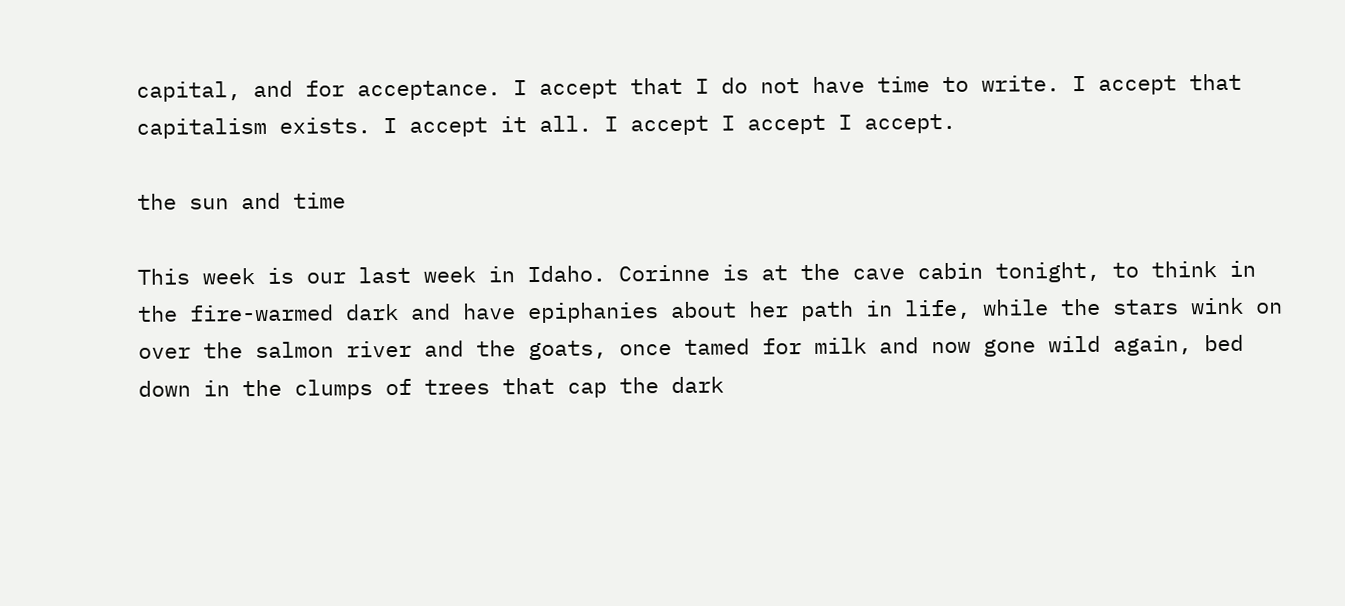capital, and for acceptance. I accept that I do not have time to write. I accept that capitalism exists. I accept it all. I accept I accept I accept.

the sun and time

This week is our last week in Idaho. Corinne is at the cave cabin tonight, to think in the fire-warmed dark and have epiphanies about her path in life, while the stars wink on over the salmon river and the goats, once tamed for milk and now gone wild again, bed down in the clumps of trees that cap the dark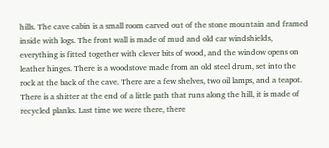hills. The cave cabin is a small room carved out of the stone mountain and framed inside with logs. The front wall is made of mud and old car windshields, everything is fitted together with clever bits of wood, and the window opens on leather hinges. There is a woodstove made from an old steel drum, set into the rock at the back of the cave. There are a few shelves, two oil lamps, and a teapot. There is a shitter at the end of a little path that runs along the hill, it is made of recycled planks. Last time we were there, there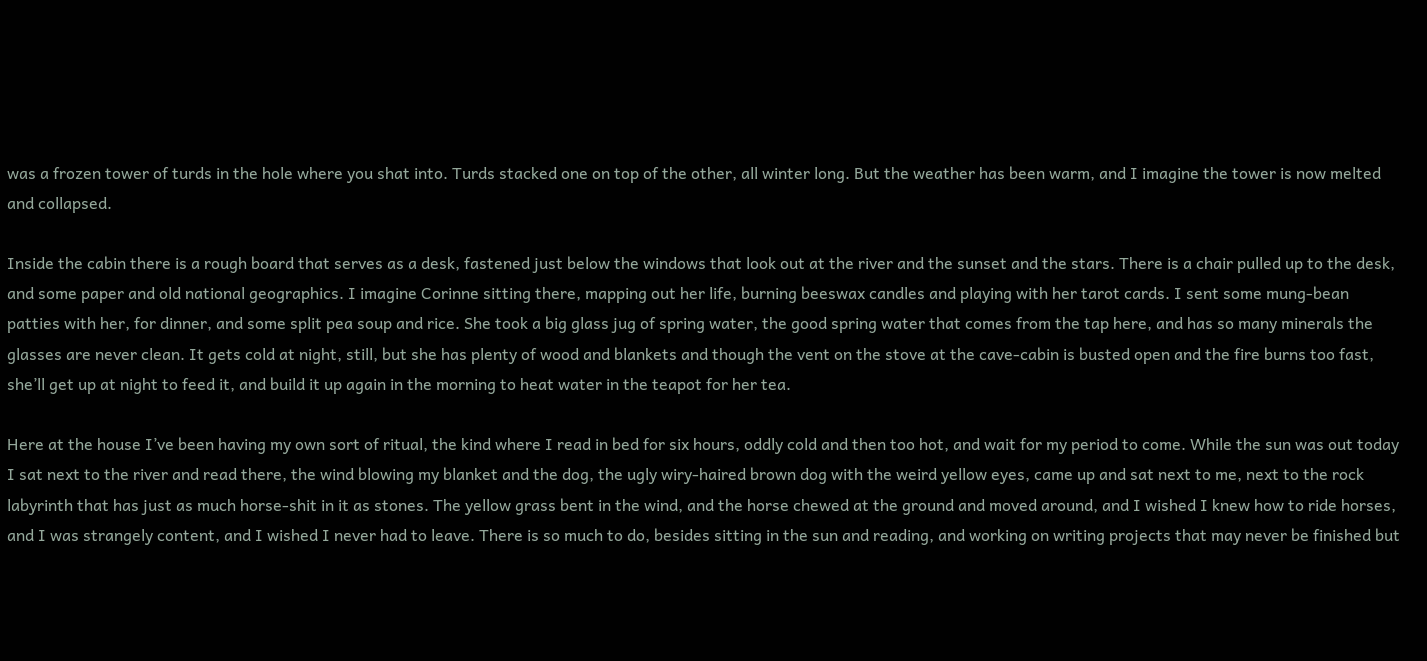was a frozen tower of turds in the hole where you shat into. Turds stacked one on top of the other, all winter long. But the weather has been warm, and I imagine the tower is now melted and collapsed.

Inside the cabin there is a rough board that serves as a desk, fastened just below the windows that look out at the river and the sunset and the stars. There is a chair pulled up to the desk, and some paper and old national geographics. I imagine Corinne sitting there, mapping out her life, burning beeswax candles and playing with her tarot cards. I sent some mung-bean patties with her, for dinner, and some split pea soup and rice. She took a big glass jug of spring water, the good spring water that comes from the tap here, and has so many minerals the glasses are never clean. It gets cold at night, still, but she has plenty of wood and blankets and though the vent on the stove at the cave-cabin is busted open and the fire burns too fast, she’ll get up at night to feed it, and build it up again in the morning to heat water in the teapot for her tea.

Here at the house I’ve been having my own sort of ritual, the kind where I read in bed for six hours, oddly cold and then too hot, and wait for my period to come. While the sun was out today I sat next to the river and read there, the wind blowing my blanket and the dog, the ugly wiry-haired brown dog with the weird yellow eyes, came up and sat next to me, next to the rock labyrinth that has just as much horse-shit in it as stones. The yellow grass bent in the wind, and the horse chewed at the ground and moved around, and I wished I knew how to ride horses, and I was strangely content, and I wished I never had to leave. There is so much to do, besides sitting in the sun and reading, and working on writing projects that may never be finished but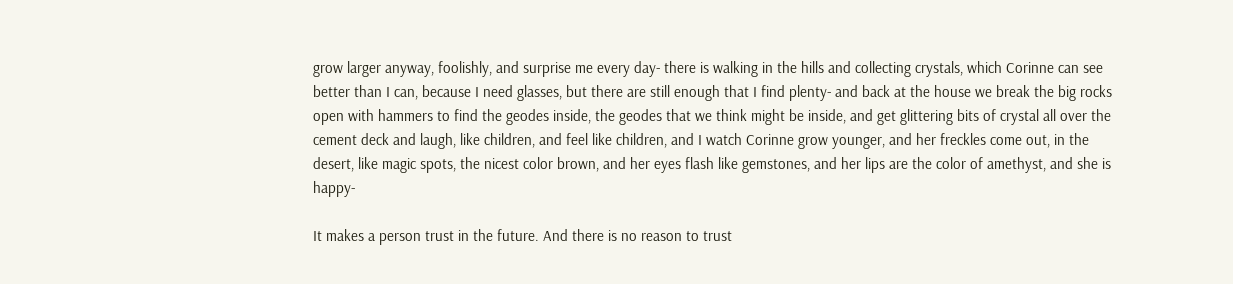grow larger anyway, foolishly, and surprise me every day- there is walking in the hills and collecting crystals, which Corinne can see better than I can, because I need glasses, but there are still enough that I find plenty- and back at the house we break the big rocks open with hammers to find the geodes inside, the geodes that we think might be inside, and get glittering bits of crystal all over the cement deck and laugh, like children, and feel like children, and I watch Corinne grow younger, and her freckles come out, in the desert, like magic spots, the nicest color brown, and her eyes flash like gemstones, and her lips are the color of amethyst, and she is happy-

It makes a person trust in the future. And there is no reason to trust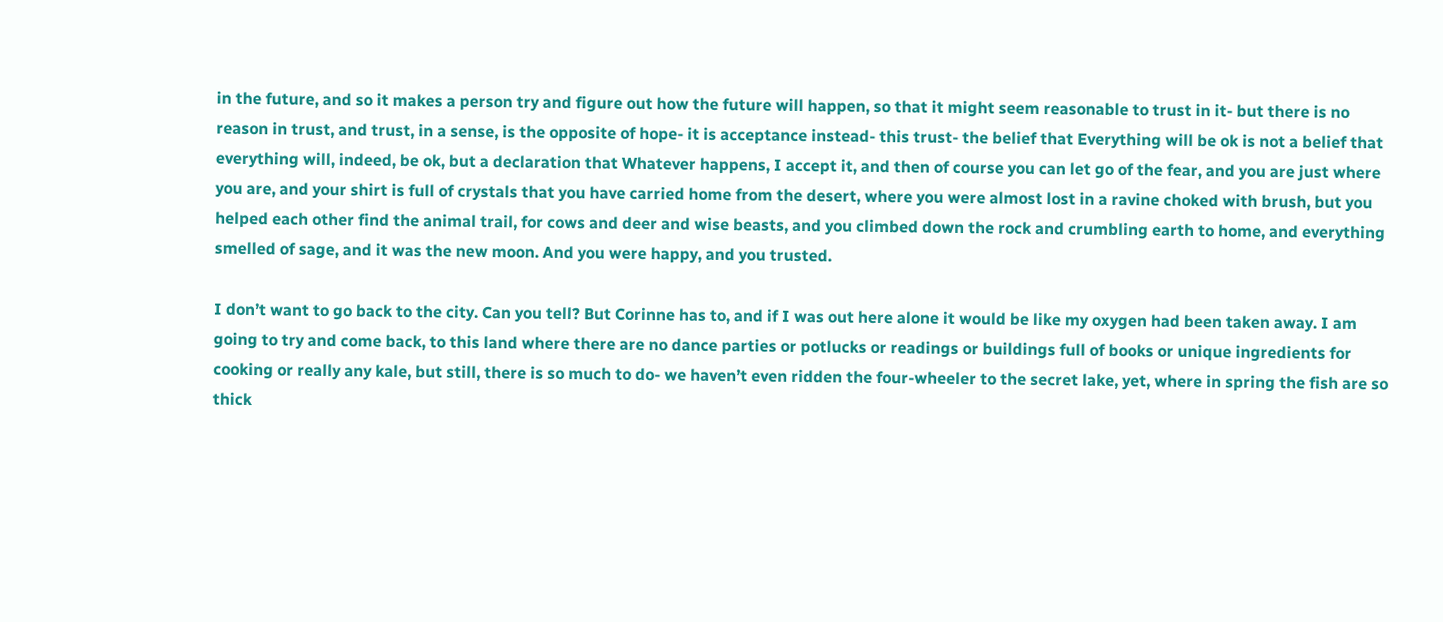in the future, and so it makes a person try and figure out how the future will happen, so that it might seem reasonable to trust in it- but there is no reason in trust, and trust, in a sense, is the opposite of hope- it is acceptance instead- this trust- the belief that Everything will be ok is not a belief that everything will, indeed, be ok, but a declaration that Whatever happens, I accept it, and then of course you can let go of the fear, and you are just where you are, and your shirt is full of crystals that you have carried home from the desert, where you were almost lost in a ravine choked with brush, but you helped each other find the animal trail, for cows and deer and wise beasts, and you climbed down the rock and crumbling earth to home, and everything smelled of sage, and it was the new moon. And you were happy, and you trusted.

I don’t want to go back to the city. Can you tell? But Corinne has to, and if I was out here alone it would be like my oxygen had been taken away. I am going to try and come back, to this land where there are no dance parties or potlucks or readings or buildings full of books or unique ingredients for cooking or really any kale, but still, there is so much to do- we haven’t even ridden the four-wheeler to the secret lake, yet, where in spring the fish are so thick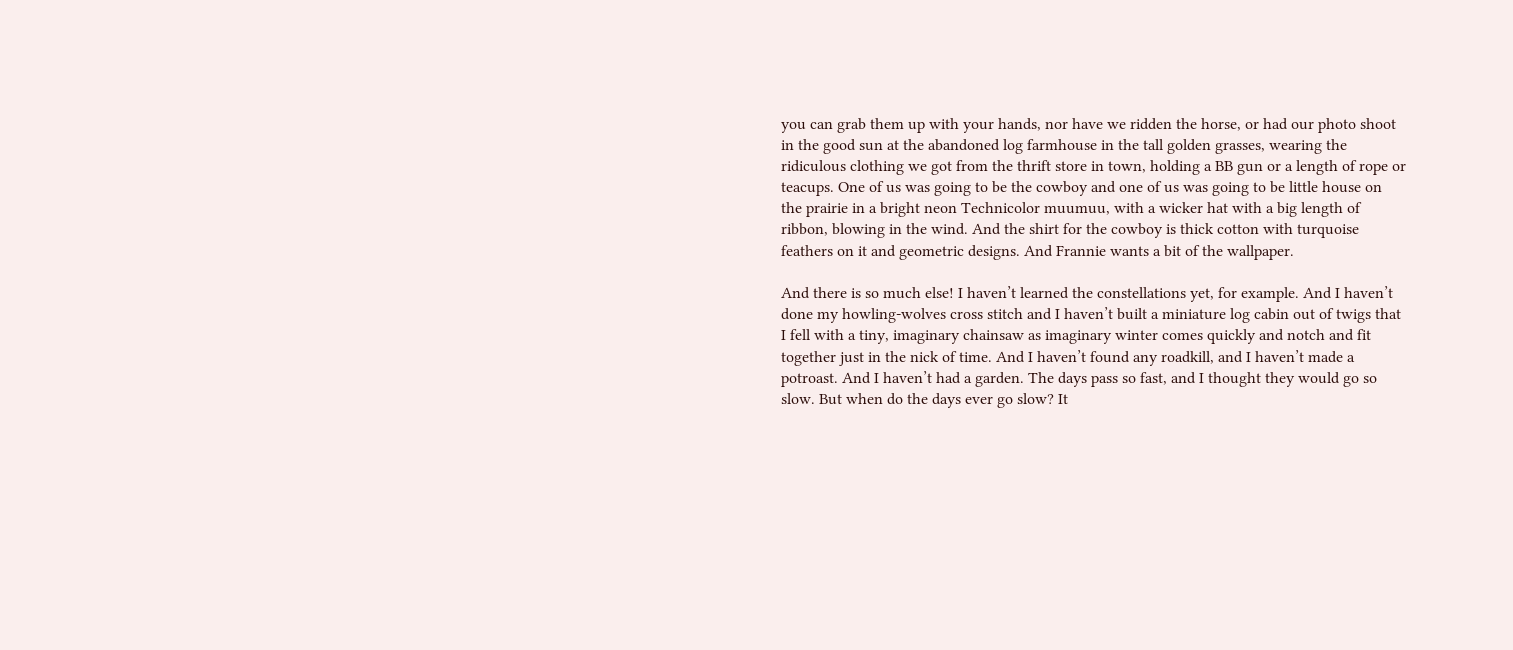you can grab them up with your hands, nor have we ridden the horse, or had our photo shoot in the good sun at the abandoned log farmhouse in the tall golden grasses, wearing the ridiculous clothing we got from the thrift store in town, holding a BB gun or a length of rope or teacups. One of us was going to be the cowboy and one of us was going to be little house on the prairie in a bright neon Technicolor muumuu, with a wicker hat with a big length of ribbon, blowing in the wind. And the shirt for the cowboy is thick cotton with turquoise feathers on it and geometric designs. And Frannie wants a bit of the wallpaper.

And there is so much else! I haven’t learned the constellations yet, for example. And I haven’t done my howling-wolves cross stitch and I haven’t built a miniature log cabin out of twigs that I fell with a tiny, imaginary chainsaw as imaginary winter comes quickly and notch and fit together just in the nick of time. And I haven’t found any roadkill, and I haven’t made a potroast. And I haven’t had a garden. The days pass so fast, and I thought they would go so slow. But when do the days ever go slow? It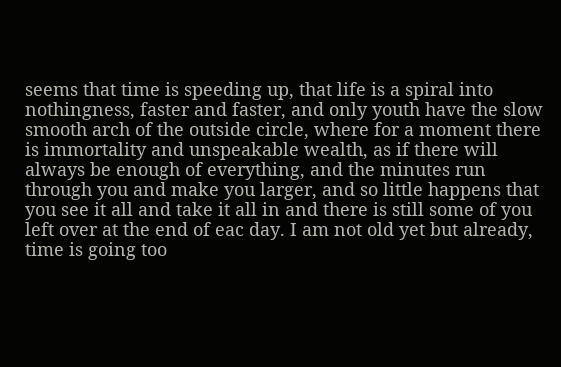seems that time is speeding up, that life is a spiral into nothingness, faster and faster, and only youth have the slow smooth arch of the outside circle, where for a moment there is immortality and unspeakable wealth, as if there will always be enough of everything, and the minutes run through you and make you larger, and so little happens that you see it all and take it all in and there is still some of you left over at the end of eac day. I am not old yet but already, time is going too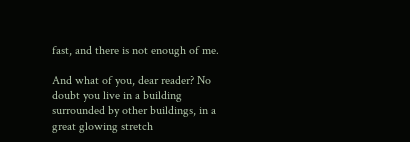fast, and there is not enough of me.

And what of you, dear reader? No doubt you live in a building surrounded by other buildings, in a great glowing stretch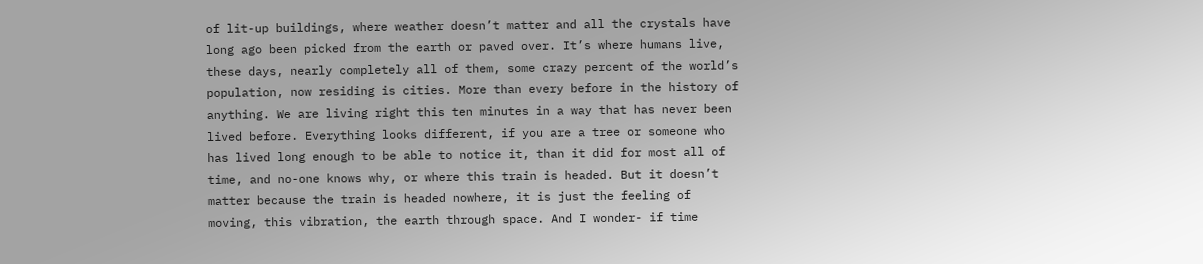of lit-up buildings, where weather doesn’t matter and all the crystals have long ago been picked from the earth or paved over. It’s where humans live, these days, nearly completely all of them, some crazy percent of the world’s population, now residing is cities. More than every before in the history of anything. We are living right this ten minutes in a way that has never been lived before. Everything looks different, if you are a tree or someone who has lived long enough to be able to notice it, than it did for most all of time, and no-one knows why, or where this train is headed. But it doesn’t matter because the train is headed nowhere, it is just the feeling of moving, this vibration, the earth through space. And I wonder- if time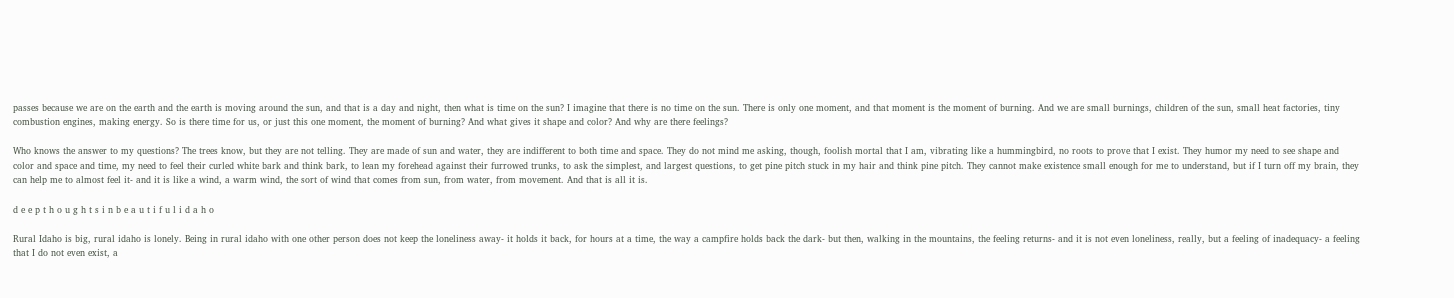passes because we are on the earth and the earth is moving around the sun, and that is a day and night, then what is time on the sun? I imagine that there is no time on the sun. There is only one moment, and that moment is the moment of burning. And we are small burnings, children of the sun, small heat factories, tiny combustion engines, making energy. So is there time for us, or just this one moment, the moment of burning? And what gives it shape and color? And why are there feelings?

Who knows the answer to my questions? The trees know, but they are not telling. They are made of sun and water, they are indifferent to both time and space. They do not mind me asking, though, foolish mortal that I am, vibrating like a hummingbird, no roots to prove that I exist. They humor my need to see shape and color and space and time, my need to feel their curled white bark and think bark, to lean my forehead against their furrowed trunks, to ask the simplest, and largest questions, to get pine pitch stuck in my hair and think pine pitch. They cannot make existence small enough for me to understand, but if I turn off my brain, they can help me to almost feel it- and it is like a wind, a warm wind, the sort of wind that comes from sun, from water, from movement. And that is all it is.

d e e p t h o u g h t s i n b e a u t i f u l i d a h o

Rural Idaho is big, rural idaho is lonely. Being in rural idaho with one other person does not keep the loneliness away- it holds it back, for hours at a time, the way a campfire holds back the dark- but then, walking in the mountains, the feeling returns- and it is not even loneliness, really, but a feeling of inadequacy- a feeling that I do not even exist, a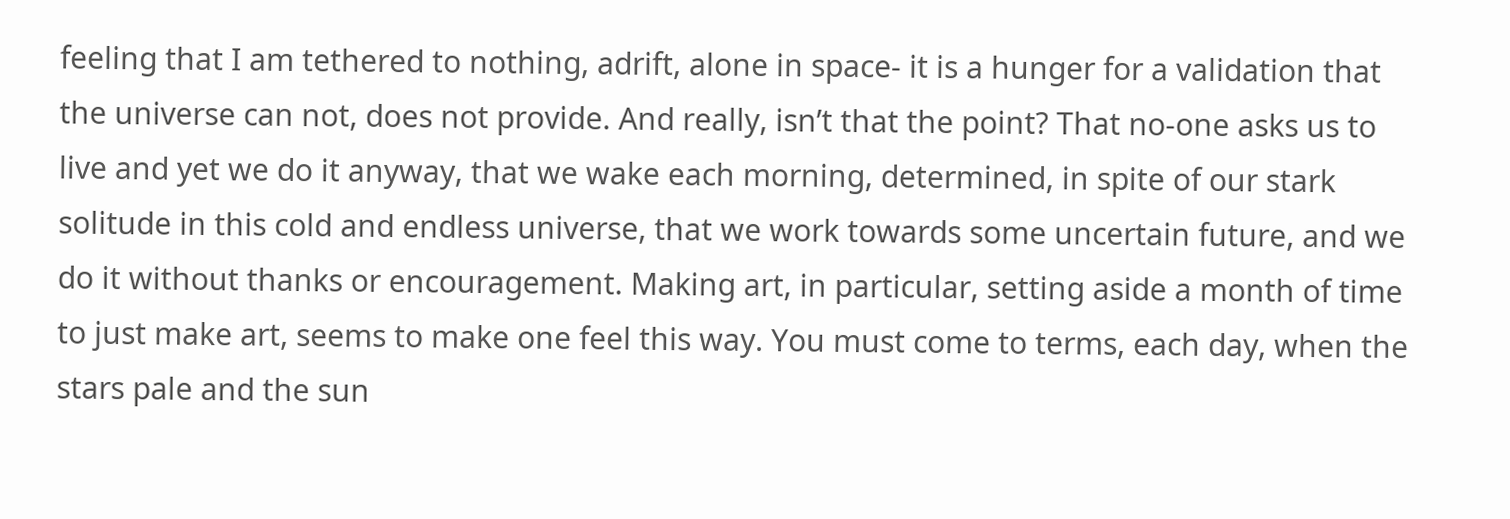feeling that I am tethered to nothing, adrift, alone in space- it is a hunger for a validation that the universe can not, does not provide. And really, isn’t that the point? That no-one asks us to live and yet we do it anyway, that we wake each morning, determined, in spite of our stark solitude in this cold and endless universe, that we work towards some uncertain future, and we do it without thanks or encouragement. Making art, in particular, setting aside a month of time to just make art, seems to make one feel this way. You must come to terms, each day, when the stars pale and the sun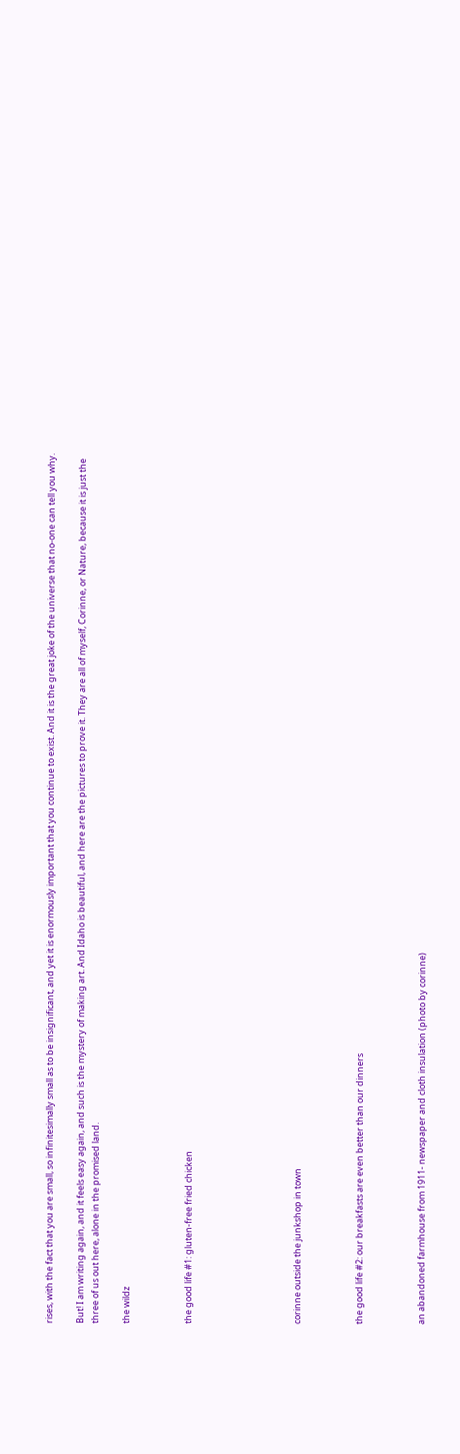rises, with the fact that you are small, so infinitesimally small as to be insignificant, and yet it is enormously important that you continue to exist. And it is the great joke of the universe that no-one can tell you why.

But! I am writing again, and it feels easy again, and such is the mystery of making art. And Idaho is beautiful, and here are the pictures to prove it. They are all of myself, Corinne, or Nature, because it is just the three of us out here, alone in the promised land.

the wildz



the good life #1: gluten-free fried chicken






corinne outside the junkshop in town



the good life #2: our breakfasts are even better than our dinners



an abandoned farmhouse from 1911- newspaper and cloth insulation (photo by corinne)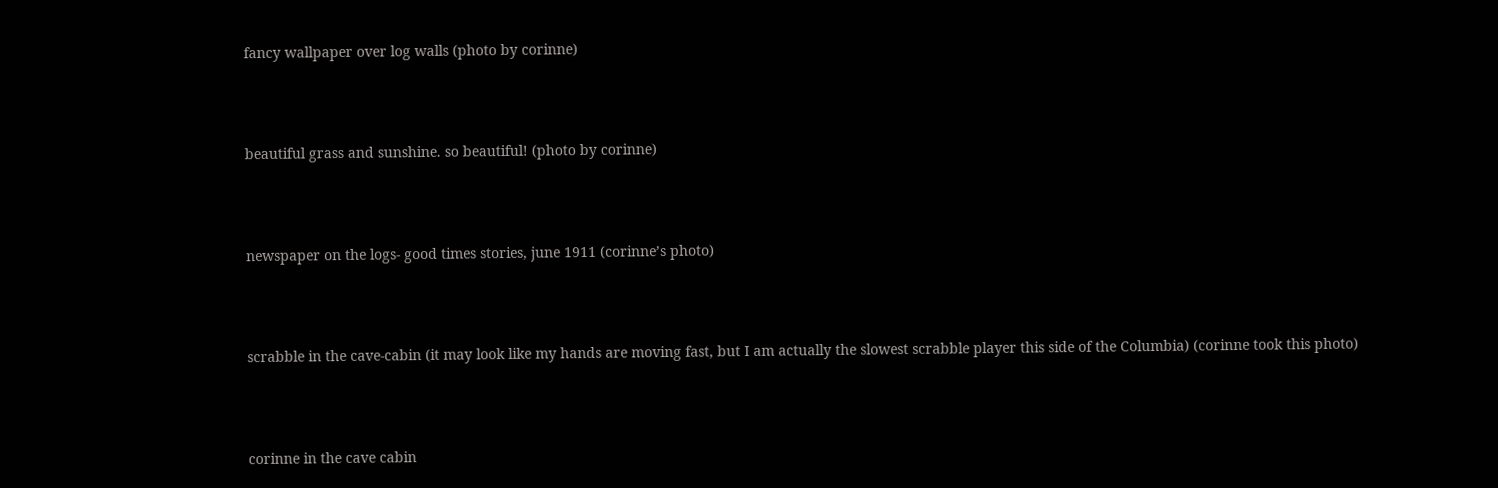fancy wallpaper over log walls (photo by corinne)



beautiful grass and sunshine. so beautiful! (photo by corinne)



newspaper on the logs- good times stories, june 1911 (corinne’s photo)



scrabble in the cave-cabin (it may look like my hands are moving fast, but I am actually the slowest scrabble player this side of the Columbia) (corinne took this photo)



corinne in the cave cabin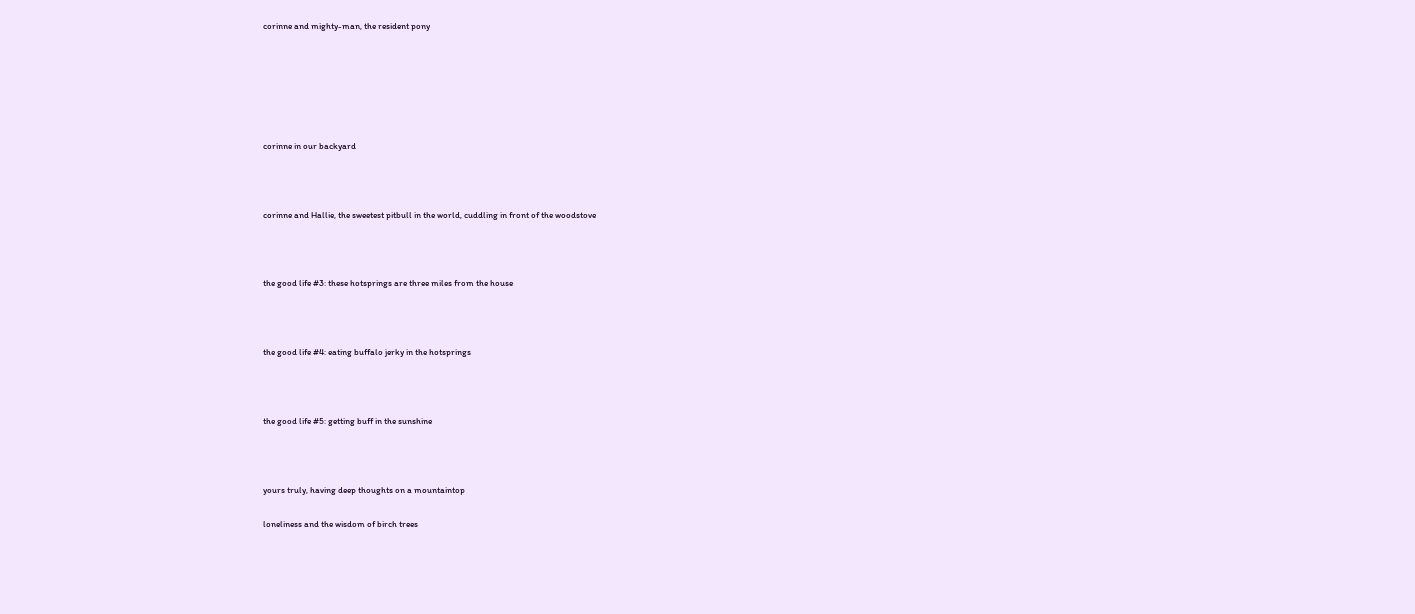corinne and mighty-man, the resident pony






corinne in our backyard



corinne and Hallie, the sweetest pitbull in the world, cuddling in front of the woodstove



the good life #3: these hotsprings are three miles from the house



the good life #4: eating buffalo jerky in the hotsprings



the good life #5: getting buff in the sunshine



yours truly, having deep thoughts on a mountaintop

loneliness and the wisdom of birch trees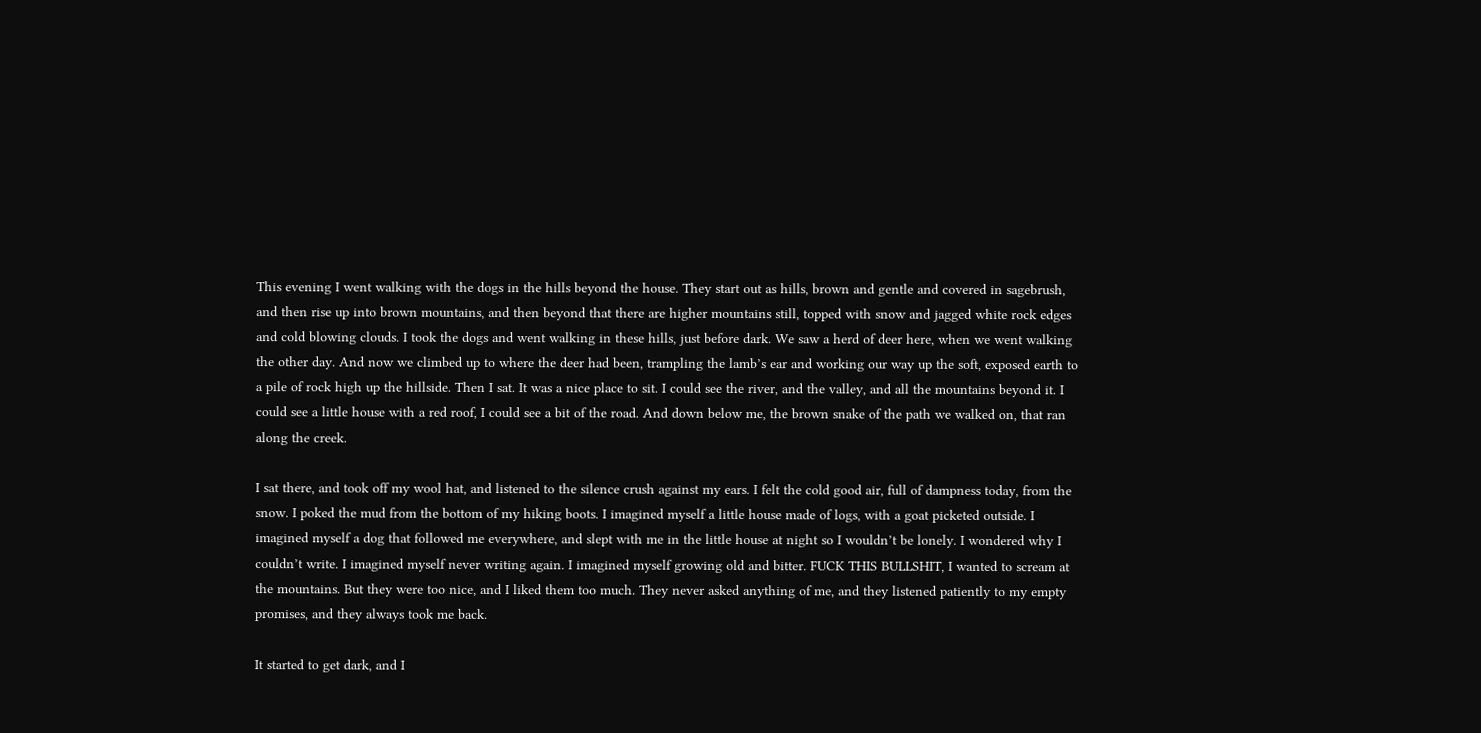This evening I went walking with the dogs in the hills beyond the house. They start out as hills, brown and gentle and covered in sagebrush, and then rise up into brown mountains, and then beyond that there are higher mountains still, topped with snow and jagged white rock edges and cold blowing clouds. I took the dogs and went walking in these hills, just before dark. We saw a herd of deer here, when we went walking the other day. And now we climbed up to where the deer had been, trampling the lamb’s ear and working our way up the soft, exposed earth to a pile of rock high up the hillside. Then I sat. It was a nice place to sit. I could see the river, and the valley, and all the mountains beyond it. I could see a little house with a red roof, I could see a bit of the road. And down below me, the brown snake of the path we walked on, that ran along the creek.

I sat there, and took off my wool hat, and listened to the silence crush against my ears. I felt the cold good air, full of dampness today, from the snow. I poked the mud from the bottom of my hiking boots. I imagined myself a little house made of logs, with a goat picketed outside. I imagined myself a dog that followed me everywhere, and slept with me in the little house at night so I wouldn’t be lonely. I wondered why I couldn’t write. I imagined myself never writing again. I imagined myself growing old and bitter. FUCK THIS BULLSHIT, I wanted to scream at the mountains. But they were too nice, and I liked them too much. They never asked anything of me, and they listened patiently to my empty promises, and they always took me back.

It started to get dark, and I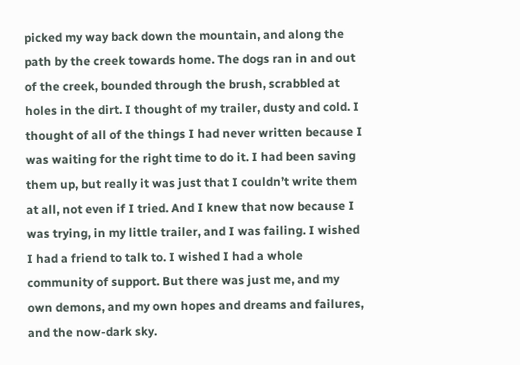picked my way back down the mountain, and along the path by the creek towards home. The dogs ran in and out of the creek, bounded through the brush, scrabbled at holes in the dirt. I thought of my trailer, dusty and cold. I thought of all of the things I had never written because I was waiting for the right time to do it. I had been saving them up, but really it was just that I couldn’t write them at all, not even if I tried. And I knew that now because I was trying, in my little trailer, and I was failing. I wished I had a friend to talk to. I wished I had a whole community of support. But there was just me, and my own demons, and my own hopes and dreams and failures, and the now-dark sky.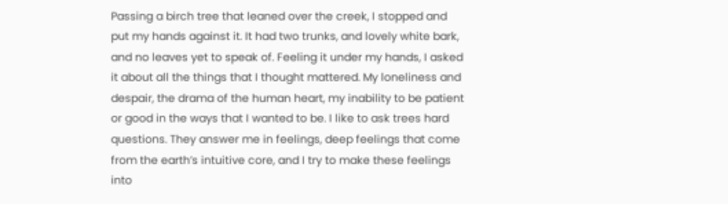Passing a birch tree that leaned over the creek, I stopped and put my hands against it. It had two trunks, and lovely white bark, and no leaves yet to speak of. Feeling it under my hands, I asked it about all the things that I thought mattered. My loneliness and despair, the drama of the human heart, my inability to be patient or good in the ways that I wanted to be. I like to ask trees hard questions. They answer me in feelings, deep feelings that come from the earth’s intuitive core, and I try to make these feelings into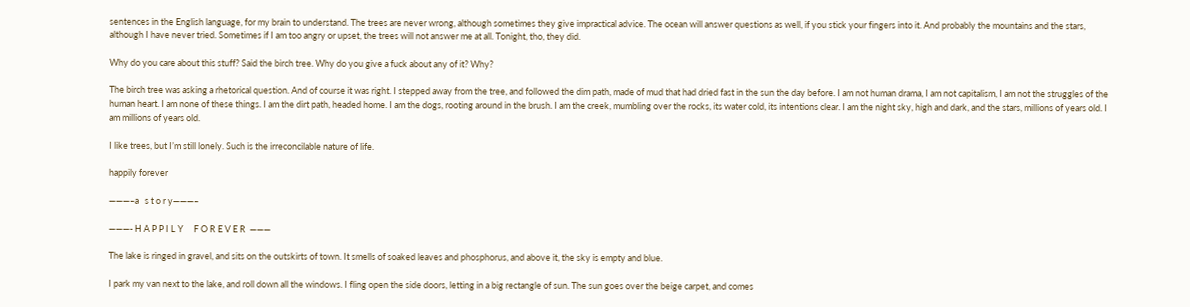sentences in the English language, for my brain to understand. The trees are never wrong, although sometimes they give impractical advice. The ocean will answer questions as well, if you stick your fingers into it. And probably the mountains and the stars, although I have never tried. Sometimes if I am too angry or upset, the trees will not answer me at all. Tonight, tho, they did.

Why do you care about this stuff? Said the birch tree. Why do you give a fuck about any of it? Why?

The birch tree was asking a rhetorical question. And of course it was right. I stepped away from the tree, and followed the dim path, made of mud that had dried fast in the sun the day before. I am not human drama, I am not capitalism, I am not the struggles of the human heart. I am none of these things. I am the dirt path, headed home. I am the dogs, rooting around in the brush. I am the creek, mumbling over the rocks, its water cold, its intentions clear. I am the night sky, high and dark, and the stars, millions of years old. I am millions of years old.

I like trees, but I’m still lonely. Such is the irreconcilable nature of life.

happily forever

———–a   s t o r y———–

———- H A P P I L Y     F O R E V E R  ———

The lake is ringed in gravel, and sits on the outskirts of town. It smells of soaked leaves and phosphorus, and above it, the sky is empty and blue.

I park my van next to the lake, and roll down all the windows. I fling open the side doors, letting in a big rectangle of sun. The sun goes over the beige carpet, and comes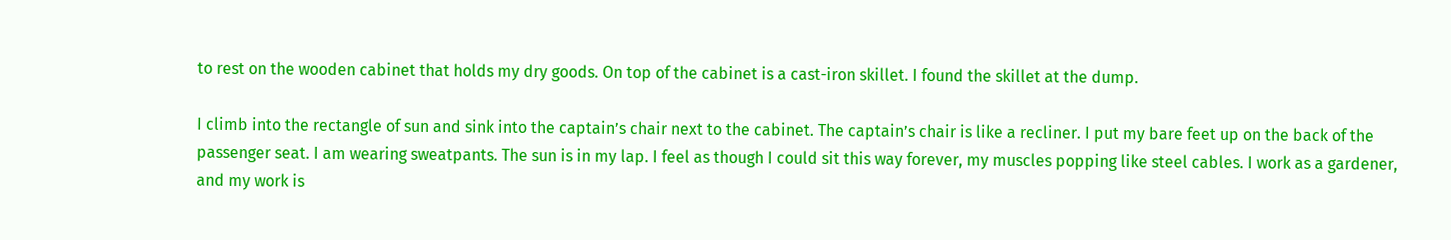to rest on the wooden cabinet that holds my dry goods. On top of the cabinet is a cast-iron skillet. I found the skillet at the dump.

I climb into the rectangle of sun and sink into the captain’s chair next to the cabinet. The captain’s chair is like a recliner. I put my bare feet up on the back of the passenger seat. I am wearing sweatpants. The sun is in my lap. I feel as though I could sit this way forever, my muscles popping like steel cables. I work as a gardener, and my work is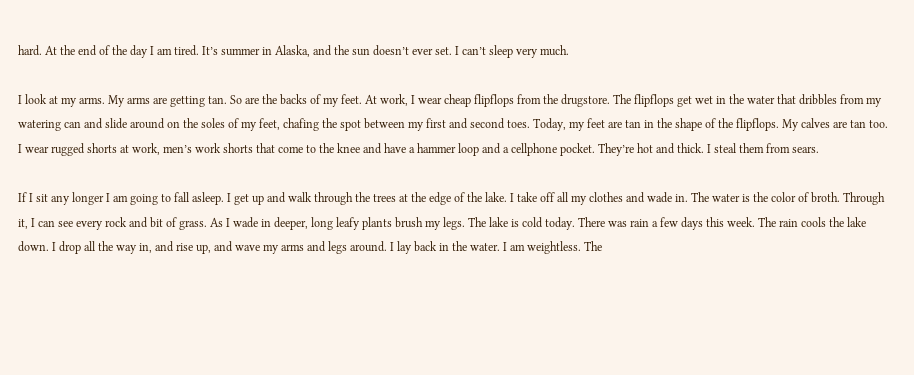hard. At the end of the day I am tired. It’s summer in Alaska, and the sun doesn’t ever set. I can’t sleep very much.

I look at my arms. My arms are getting tan. So are the backs of my feet. At work, I wear cheap flipflops from the drugstore. The flipflops get wet in the water that dribbles from my watering can and slide around on the soles of my feet, chafing the spot between my first and second toes. Today, my feet are tan in the shape of the flipflops. My calves are tan too. I wear rugged shorts at work, men’s work shorts that come to the knee and have a hammer loop and a cellphone pocket. They’re hot and thick. I steal them from sears.

If I sit any longer I am going to fall asleep. I get up and walk through the trees at the edge of the lake. I take off all my clothes and wade in. The water is the color of broth. Through it, I can see every rock and bit of grass. As I wade in deeper, long leafy plants brush my legs. The lake is cold today. There was rain a few days this week. The rain cools the lake down. I drop all the way in, and rise up, and wave my arms and legs around. I lay back in the water. I am weightless. The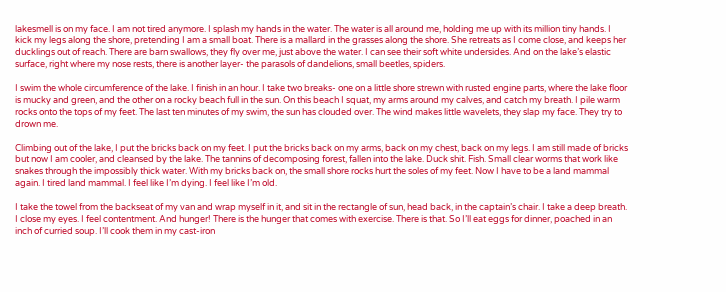lakesmell is on my face. I am not tired anymore. I splash my hands in the water. The water is all around me, holding me up with its million tiny hands. I kick my legs along the shore, pretending I am a small boat. There is a mallard in the grasses along the shore. She retreats as I come close, and keeps her ducklings out of reach. There are barn swallows, they fly over me, just above the water. I can see their soft white undersides. And on the lake’s elastic surface, right where my nose rests, there is another layer- the parasols of dandelions, small beetles, spiders.

I swim the whole circumference of the lake. I finish in an hour. I take two breaks- one on a little shore strewn with rusted engine parts, where the lake floor is mucky and green, and the other on a rocky beach full in the sun. On this beach I squat, my arms around my calves, and catch my breath. I pile warm rocks onto the tops of my feet. The last ten minutes of my swim, the sun has clouded over. The wind makes little wavelets, they slap my face. They try to drown me.

Climbing out of the lake, I put the bricks back on my feet. I put the bricks back on my arms, back on my chest, back on my legs. I am still made of bricks but now I am cooler, and cleansed by the lake. The tannins of decomposing forest, fallen into the lake. Duck shit. Fish. Small clear worms that work like snakes through the impossibly thick water. With my bricks back on, the small shore rocks hurt the soles of my feet. Now I have to be a land mammal again. I tired land mammal. I feel like I’m dying. I feel like I’m old.

I take the towel from the backseat of my van and wrap myself in it, and sit in the rectangle of sun, head back, in the captain’s chair. I take a deep breath. I close my eyes. I feel contentment. And hunger! There is the hunger that comes with exercise. There is that. So I’ll eat eggs for dinner, poached in an inch of curried soup. I’ll cook them in my cast-iron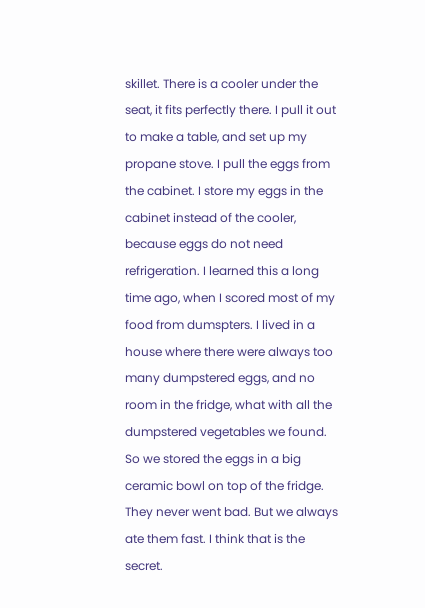skillet. There is a cooler under the seat, it fits perfectly there. I pull it out to make a table, and set up my propane stove. I pull the eggs from the cabinet. I store my eggs in the cabinet instead of the cooler, because eggs do not need refrigeration. I learned this a long time ago, when I scored most of my food from dumspters. I lived in a house where there were always too many dumpstered eggs, and no room in the fridge, what with all the dumpstered vegetables we found. So we stored the eggs in a big ceramic bowl on top of the fridge. They never went bad. But we always ate them fast. I think that is the secret.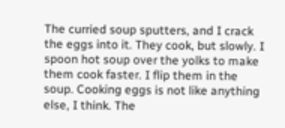The curried soup sputters, and I crack the eggs into it. They cook, but slowly. I spoon hot soup over the yolks to make them cook faster. I flip them in the soup. Cooking eggs is not like anything else, I think. The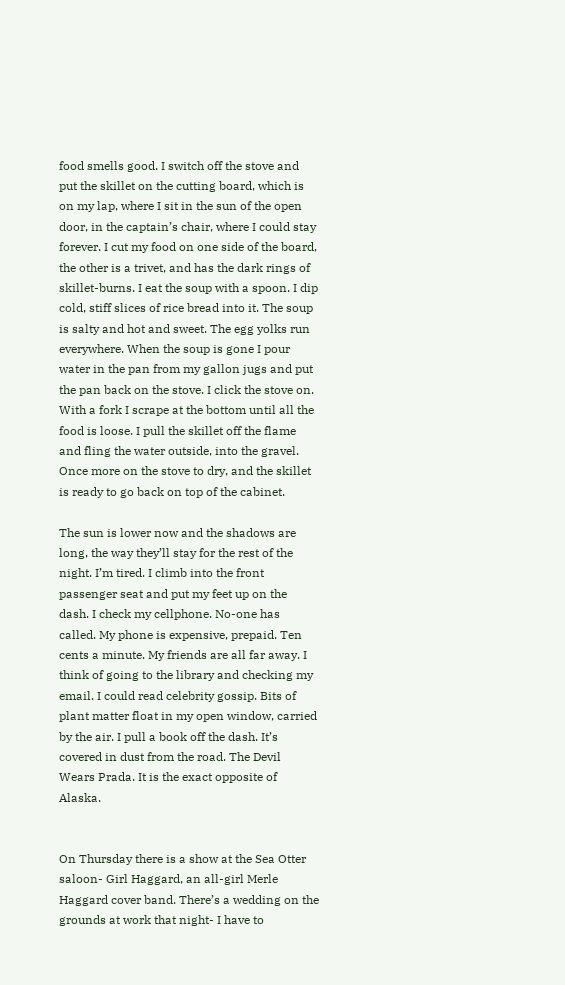food smells good. I switch off the stove and put the skillet on the cutting board, which is on my lap, where I sit in the sun of the open door, in the captain’s chair, where I could stay forever. I cut my food on one side of the board, the other is a trivet, and has the dark rings of skillet-burns. I eat the soup with a spoon. I dip cold, stiff slices of rice bread into it. The soup is salty and hot and sweet. The egg yolks run everywhere. When the soup is gone I pour water in the pan from my gallon jugs and put the pan back on the stove. I click the stove on. With a fork I scrape at the bottom until all the food is loose. I pull the skillet off the flame and fling the water outside, into the gravel. Once more on the stove to dry, and the skillet is ready to go back on top of the cabinet.

The sun is lower now and the shadows are long, the way they’ll stay for the rest of the night. I’m tired. I climb into the front passenger seat and put my feet up on the dash. I check my cellphone. No-one has called. My phone is expensive, prepaid. Ten cents a minute. My friends are all far away. I think of going to the library and checking my email. I could read celebrity gossip. Bits of plant matter float in my open window, carried by the air. I pull a book off the dash. It’s covered in dust from the road. The Devil Wears Prada. It is the exact opposite of Alaska.


On Thursday there is a show at the Sea Otter saloon- Girl Haggard, an all-girl Merle Haggard cover band. There’s a wedding on the grounds at work that night- I have to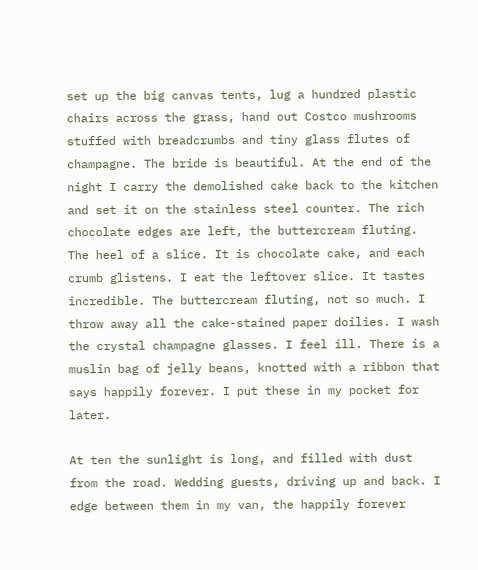set up the big canvas tents, lug a hundred plastic chairs across the grass, hand out Costco mushrooms stuffed with breadcrumbs and tiny glass flutes of champagne. The bride is beautiful. At the end of the night I carry the demolished cake back to the kitchen and set it on the stainless steel counter. The rich chocolate edges are left, the buttercream fluting. The heel of a slice. It is chocolate cake, and each crumb glistens. I eat the leftover slice. It tastes incredible. The buttercream fluting, not so much. I throw away all the cake-stained paper doilies. I wash the crystal champagne glasses. I feel ill. There is a muslin bag of jelly beans, knotted with a ribbon that says happily forever. I put these in my pocket for later.

At ten the sunlight is long, and filled with dust from the road. Wedding guests, driving up and back. I edge between them in my van, the happily forever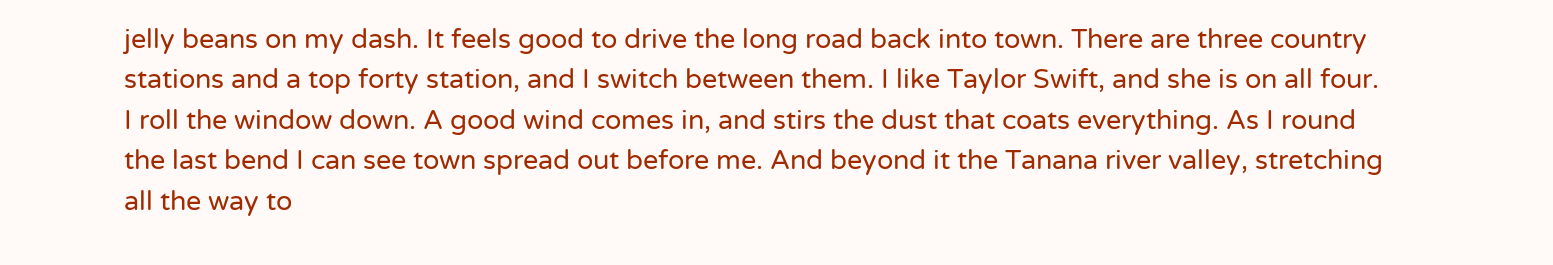jelly beans on my dash. It feels good to drive the long road back into town. There are three country stations and a top forty station, and I switch between them. I like Taylor Swift, and she is on all four. I roll the window down. A good wind comes in, and stirs the dust that coats everything. As I round the last bend I can see town spread out before me. And beyond it the Tanana river valley, stretching all the way to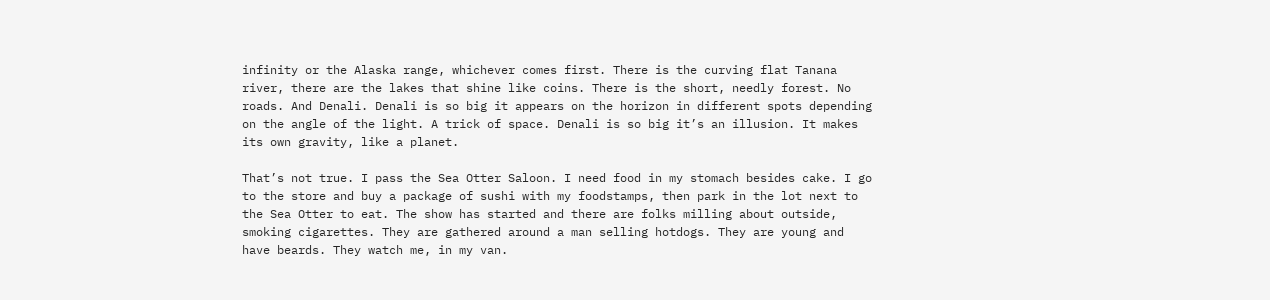infinity or the Alaska range, whichever comes first. There is the curving flat Tanana river, there are the lakes that shine like coins. There is the short, needly forest. No roads. And Denali. Denali is so big it appears on the horizon in different spots depending on the angle of the light. A trick of space. Denali is so big it’s an illusion. It makes its own gravity, like a planet.

That’s not true. I pass the Sea Otter Saloon. I need food in my stomach besides cake. I go to the store and buy a package of sushi with my foodstamps, then park in the lot next to the Sea Otter to eat. The show has started and there are folks milling about outside, smoking cigarettes. They are gathered around a man selling hotdogs. They are young and have beards. They watch me, in my van.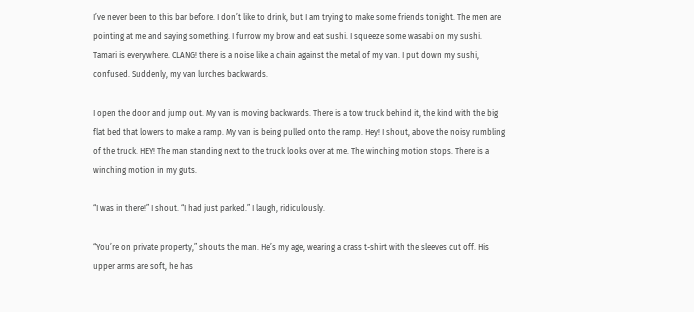I’ve never been to this bar before. I don’t like to drink, but I am trying to make some friends tonight. The men are pointing at me and saying something. I furrow my brow and eat sushi. I squeeze some wasabi on my sushi. Tamari is everywhere. CLANG! there is a noise like a chain against the metal of my van. I put down my sushi, confused. Suddenly, my van lurches backwards.

I open the door and jump out. My van is moving backwards. There is a tow truck behind it, the kind with the big flat bed that lowers to make a ramp. My van is being pulled onto the ramp. Hey! I shout, above the noisy rumbling of the truck. HEY! The man standing next to the truck looks over at me. The winching motion stops. There is a winching motion in my guts.

“I was in there!” I shout. “I had just parked.” I laugh, ridiculously.

“You’re on private property,” shouts the man. He’s my age, wearing a crass t-shirt with the sleeves cut off. His upper arms are soft, he has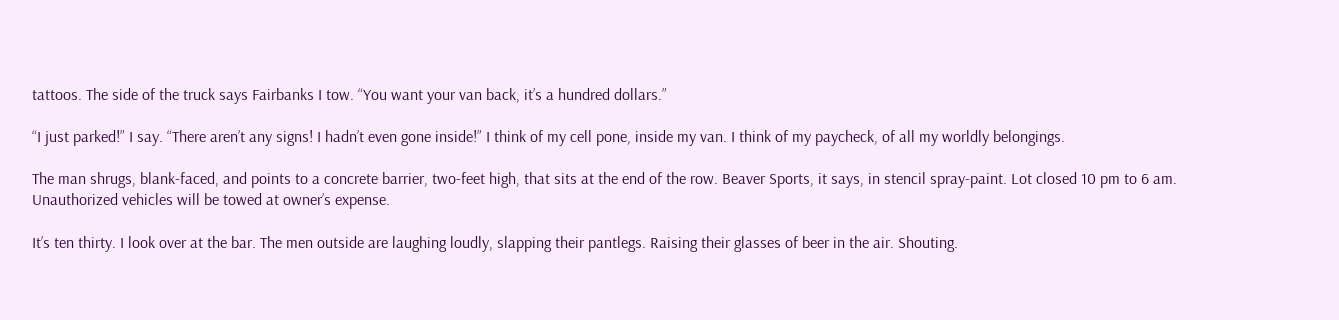tattoos. The side of the truck says Fairbanks I tow. “You want your van back, it’s a hundred dollars.”

“I just parked!” I say. “There aren’t any signs! I hadn’t even gone inside!” I think of my cell pone, inside my van. I think of my paycheck, of all my worldly belongings.

The man shrugs, blank-faced, and points to a concrete barrier, two-feet high, that sits at the end of the row. Beaver Sports, it says, in stencil spray-paint. Lot closed 10 pm to 6 am. Unauthorized vehicles will be towed at owner’s expense.

It’s ten thirty. I look over at the bar. The men outside are laughing loudly, slapping their pantlegs. Raising their glasses of beer in the air. Shouting.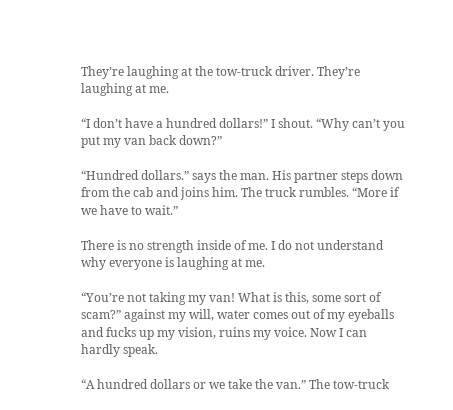They’re laughing at the tow-truck driver. They’re laughing at me.

“I don’t have a hundred dollars!” I shout. “Why can’t you put my van back down?”

“Hundred dollars.” says the man. His partner steps down from the cab and joins him. The truck rumbles. “More if we have to wait.”

There is no strength inside of me. I do not understand why everyone is laughing at me.

“You’re not taking my van! What is this, some sort of scam?” against my will, water comes out of my eyeballs and fucks up my vision, ruins my voice. Now I can hardly speak.

“A hundred dollars or we take the van.” The tow-truck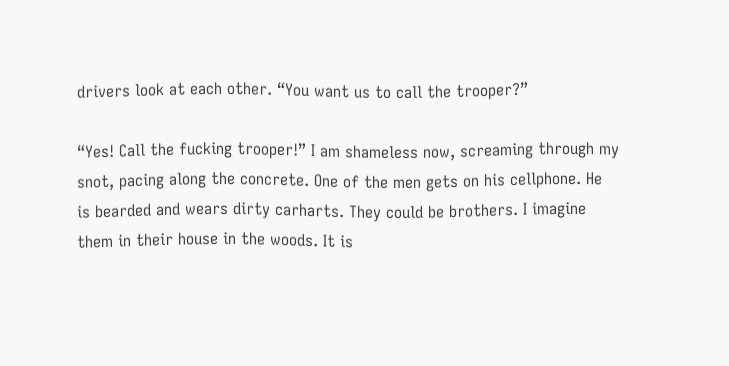drivers look at each other. “You want us to call the trooper?”

“Yes! Call the fucking trooper!” I am shameless now, screaming through my snot, pacing along the concrete. One of the men gets on his cellphone. He is bearded and wears dirty carharts. They could be brothers. I imagine them in their house in the woods. It is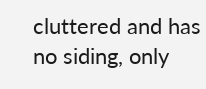cluttered and has no siding, only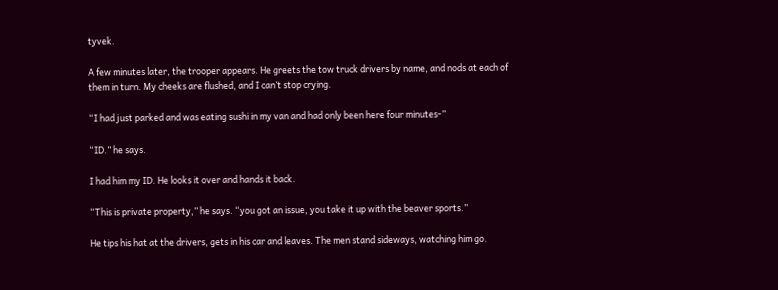tyvek.

A few minutes later, the trooper appears. He greets the tow truck drivers by name, and nods at each of them in turn. My cheeks are flushed, and I can’t stop crying.

“I had just parked and was eating sushi in my van and had only been here four minutes-”

“ID.” he says.

I had him my ID. He looks it over and hands it back.

“This is private property,” he says. “you got an issue, you take it up with the beaver sports.”

He tips his hat at the drivers, gets in his car and leaves. The men stand sideways, watching him go.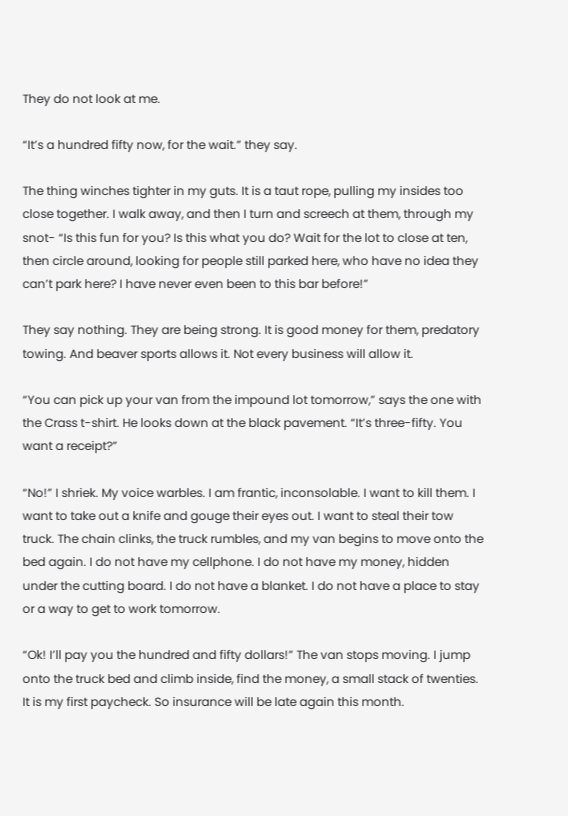They do not look at me.

“It’s a hundred fifty now, for the wait.” they say.

The thing winches tighter in my guts. It is a taut rope, pulling my insides too close together. I walk away, and then I turn and screech at them, through my snot- “Is this fun for you? Is this what you do? Wait for the lot to close at ten, then circle around, looking for people still parked here, who have no idea they can’t park here? I have never even been to this bar before!”

They say nothing. They are being strong. It is good money for them, predatory towing. And beaver sports allows it. Not every business will allow it.

“You can pick up your van from the impound lot tomorrow,” says the one with the Crass t-shirt. He looks down at the black pavement. “It’s three-fifty. You want a receipt?”

“No!” I shriek. My voice warbles. I am frantic, inconsolable. I want to kill them. I want to take out a knife and gouge their eyes out. I want to steal their tow truck. The chain clinks, the truck rumbles, and my van begins to move onto the bed again. I do not have my cellphone. I do not have my money, hidden under the cutting board. I do not have a blanket. I do not have a place to stay or a way to get to work tomorrow.

“Ok! I’ll pay you the hundred and fifty dollars!” The van stops moving. I jump onto the truck bed and climb inside, find the money, a small stack of twenties. It is my first paycheck. So insurance will be late again this month.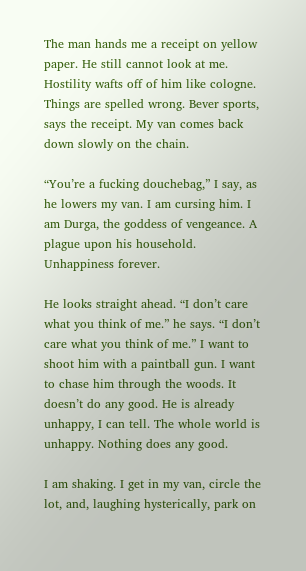The man hands me a receipt on yellow paper. He still cannot look at me. Hostility wafts off of him like cologne. Things are spelled wrong. Bever sports, says the receipt. My van comes back down slowly on the chain.

“You’re a fucking douchebag,” I say, as he lowers my van. I am cursing him. I am Durga, the goddess of vengeance. A plague upon his household. Unhappiness forever.

He looks straight ahead. “I don’t care what you think of me.” he says. “I don’t care what you think of me.” I want to shoot him with a paintball gun. I want to chase him through the woods. It doesn’t do any good. He is already unhappy, I can tell. The whole world is unhappy. Nothing does any good.

I am shaking. I get in my van, circle the lot, and, laughing hysterically, park on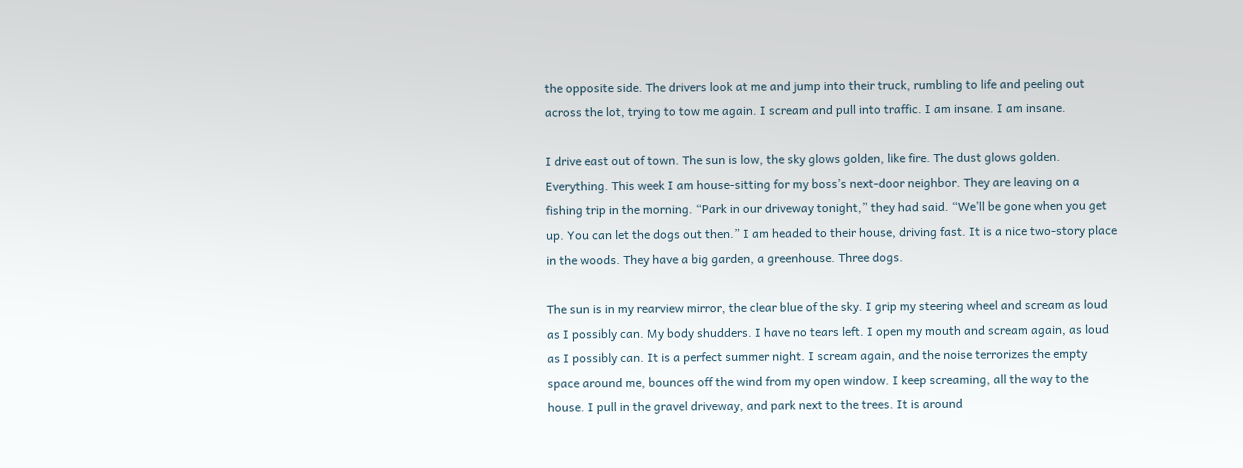the opposite side. The drivers look at me and jump into their truck, rumbling to life and peeling out across the lot, trying to tow me again. I scream and pull into traffic. I am insane. I am insane.

I drive east out of town. The sun is low, the sky glows golden, like fire. The dust glows golden. Everything. This week I am house-sitting for my boss’s next-door neighbor. They are leaving on a fishing trip in the morning. “Park in our driveway tonight,” they had said. “We’ll be gone when you get up. You can let the dogs out then.” I am headed to their house, driving fast. It is a nice two-story place in the woods. They have a big garden, a greenhouse. Three dogs.

The sun is in my rearview mirror, the clear blue of the sky. I grip my steering wheel and scream as loud as I possibly can. My body shudders. I have no tears left. I open my mouth and scream again, as loud as I possibly can. It is a perfect summer night. I scream again, and the noise terrorizes the empty space around me, bounces off the wind from my open window. I keep screaming, all the way to the house. I pull in the gravel driveway, and park next to the trees. It is around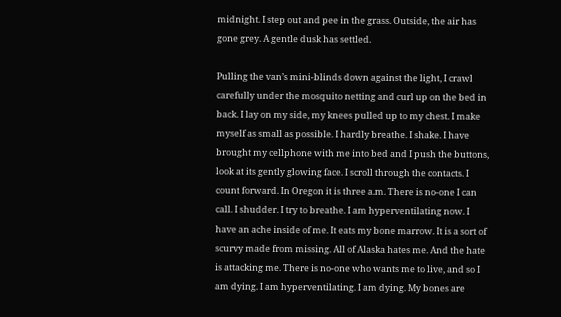midnight. I step out and pee in the grass. Outside, the air has gone grey. A gentle dusk has settled.

Pulling the van’s mini-blinds down against the light, I crawl carefully under the mosquito netting and curl up on the bed in back. I lay on my side, my knees pulled up to my chest. I make myself as small as possible. I hardly breathe. I shake. I have brought my cellphone with me into bed and I push the buttons, look at its gently glowing face. I scroll through the contacts. I count forward. In Oregon it is three a.m. There is no-one I can call. I shudder. I try to breathe. I am hyperventilating now. I have an ache inside of me. It eats my bone marrow. It is a sort of scurvy made from missing. All of Alaska hates me. And the hate is attacking me. There is no-one who wants me to live, and so I am dying. I am hyperventilating. I am dying. My bones are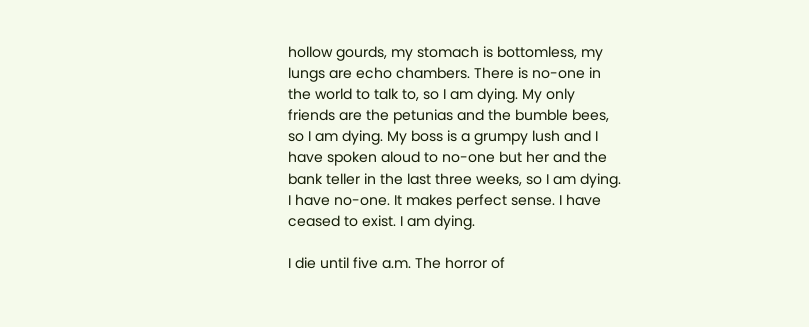hollow gourds, my stomach is bottomless, my lungs are echo chambers. There is no-one in the world to talk to, so I am dying. My only friends are the petunias and the bumble bees, so I am dying. My boss is a grumpy lush and I have spoken aloud to no-one but her and the bank teller in the last three weeks, so I am dying. I have no-one. It makes perfect sense. I have ceased to exist. I am dying.

I die until five a.m. The horror of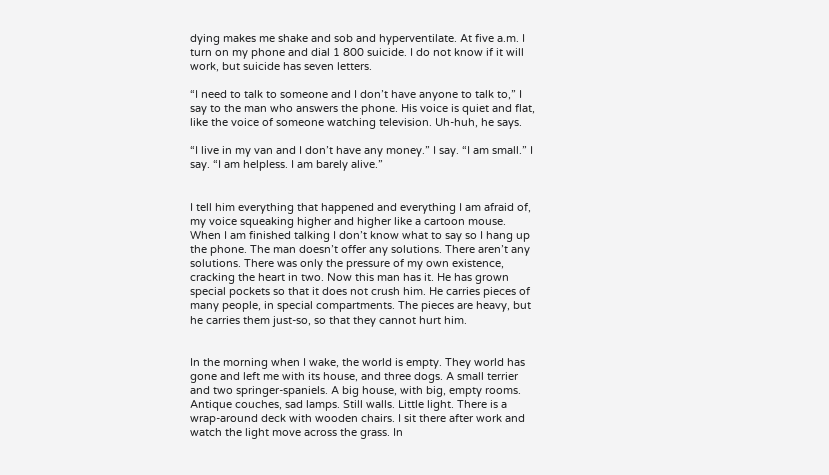dying makes me shake and sob and hyperventilate. At five a.m. I turn on my phone and dial 1 800 suicide. I do not know if it will work, but suicide has seven letters.

“I need to talk to someone and I don’t have anyone to talk to,” I say to the man who answers the phone. His voice is quiet and flat, like the voice of someone watching television. Uh-huh, he says.

“I live in my van and I don’t have any money.” I say. “I am small.” I say. “I am helpless. I am barely alive.”


I tell him everything that happened and everything I am afraid of, my voice squeaking higher and higher like a cartoon mouse. When I am finished talking I don’t know what to say so I hang up the phone. The man doesn’t offer any solutions. There aren’t any solutions. There was only the pressure of my own existence, cracking the heart in two. Now this man has it. He has grown special pockets so that it does not crush him. He carries pieces of many people, in special compartments. The pieces are heavy, but he carries them just-so, so that they cannot hurt him.


In the morning when I wake, the world is empty. They world has gone and left me with its house, and three dogs. A small terrier and two springer-spaniels. A big house, with big, empty rooms. Antique couches, sad lamps. Still walls. Little light. There is a wrap-around deck with wooden chairs. I sit there after work and watch the light move across the grass. In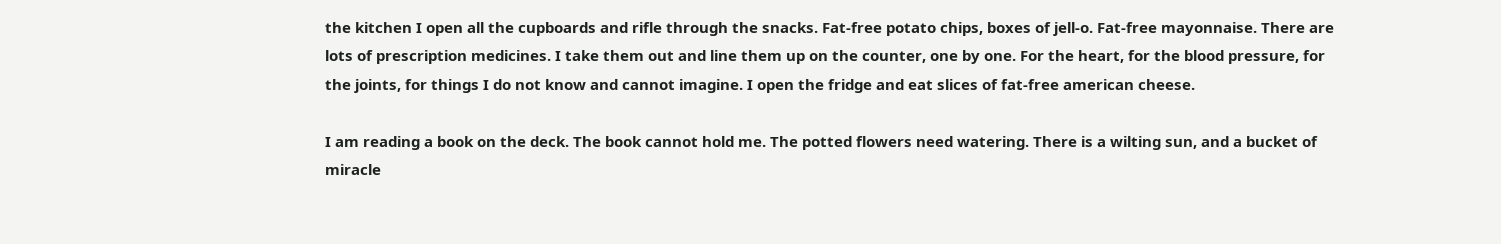the kitchen I open all the cupboards and rifle through the snacks. Fat-free potato chips, boxes of jell-o. Fat-free mayonnaise. There are lots of prescription medicines. I take them out and line them up on the counter, one by one. For the heart, for the blood pressure, for the joints, for things I do not know and cannot imagine. I open the fridge and eat slices of fat-free american cheese.

I am reading a book on the deck. The book cannot hold me. The potted flowers need watering. There is a wilting sun, and a bucket of miracle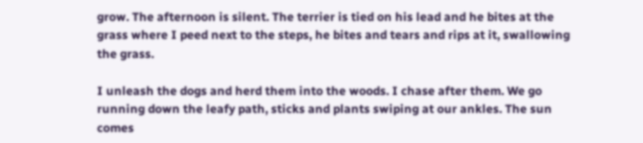grow. The afternoon is silent. The terrier is tied on his lead and he bites at the grass where I peed next to the steps, he bites and tears and rips at it, swallowing the grass.

I unleash the dogs and herd them into the woods. I chase after them. We go running down the leafy path, sticks and plants swiping at our ankles. The sun comes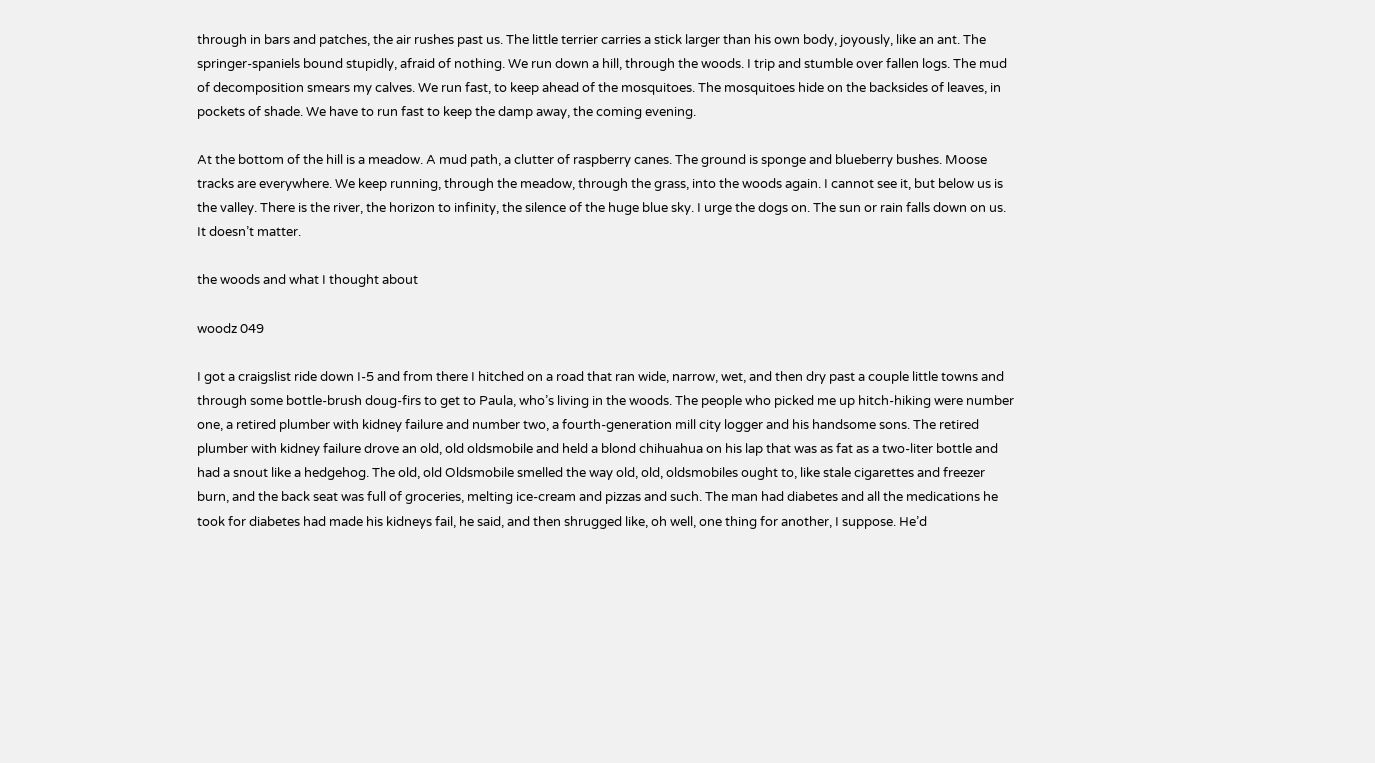through in bars and patches, the air rushes past us. The little terrier carries a stick larger than his own body, joyously, like an ant. The springer-spaniels bound stupidly, afraid of nothing. We run down a hill, through the woods. I trip and stumble over fallen logs. The mud of decomposition smears my calves. We run fast, to keep ahead of the mosquitoes. The mosquitoes hide on the backsides of leaves, in pockets of shade. We have to run fast to keep the damp away, the coming evening.

At the bottom of the hill is a meadow. A mud path, a clutter of raspberry canes. The ground is sponge and blueberry bushes. Moose tracks are everywhere. We keep running, through the meadow, through the grass, into the woods again. I cannot see it, but below us is the valley. There is the river, the horizon to infinity, the silence of the huge blue sky. I urge the dogs on. The sun or rain falls down on us. It doesn’t matter.

the woods and what I thought about

woodz 049

I got a craigslist ride down I-5 and from there I hitched on a road that ran wide, narrow, wet, and then dry past a couple little towns and through some bottle-brush doug-firs to get to Paula, who’s living in the woods. The people who picked me up hitch-hiking were number one, a retired plumber with kidney failure and number two, a fourth-generation mill city logger and his handsome sons. The retired plumber with kidney failure drove an old, old oldsmobile and held a blond chihuahua on his lap that was as fat as a two-liter bottle and had a snout like a hedgehog. The old, old Oldsmobile smelled the way old, old, oldsmobiles ought to, like stale cigarettes and freezer burn, and the back seat was full of groceries, melting ice-cream and pizzas and such. The man had diabetes and all the medications he took for diabetes had made his kidneys fail, he said, and then shrugged like, oh well, one thing for another, I suppose. He’d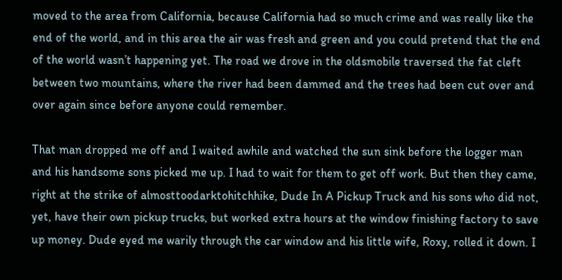moved to the area from California, because California had so much crime and was really like the end of the world, and in this area the air was fresh and green and you could pretend that the end of the world wasn’t happening yet. The road we drove in the oldsmobile traversed the fat cleft between two mountains, where the river had been dammed and the trees had been cut over and over again since before anyone could remember.

That man dropped me off and I waited awhile and watched the sun sink before the logger man and his handsome sons picked me up. I had to wait for them to get off work. But then they came, right at the strike of almosttoodarktohitchhike, Dude In A Pickup Truck and his sons who did not, yet, have their own pickup trucks, but worked extra hours at the window finishing factory to save up money. Dude eyed me warily through the car window and his little wife, Roxy, rolled it down. I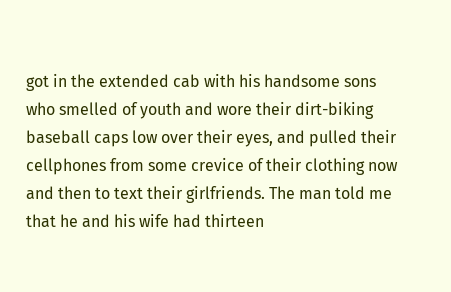got in the extended cab with his handsome sons who smelled of youth and wore their dirt-biking baseball caps low over their eyes, and pulled their cellphones from some crevice of their clothing now and then to text their girlfriends. The man told me that he and his wife had thirteen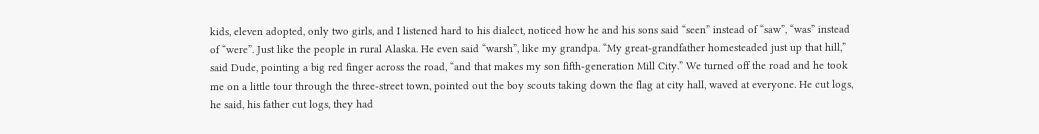kids, eleven adopted, only two girls, and I listened hard to his dialect, noticed how he and his sons said “seen” instead of “saw”, “was” instead of “were”. Just like the people in rural Alaska. He even said “warsh”, like my grandpa. “My great-grandfather homesteaded just up that hill,” said Dude, pointing a big red finger across the road, “and that makes my son fifth-generation Mill City.” We turned off the road and he took me on a little tour through the three-street town, pointed out the boy scouts taking down the flag at city hall, waved at everyone. He cut logs, he said, his father cut logs, they had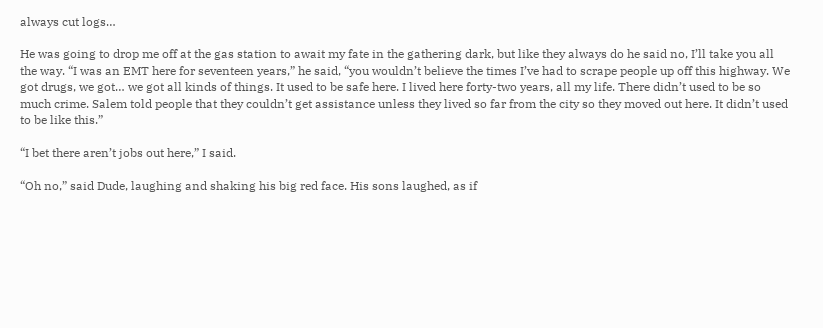always cut logs…

He was going to drop me off at the gas station to await my fate in the gathering dark, but like they always do he said no, I’ll take you all the way. “I was an EMT here for seventeen years,” he said, “you wouldn’t believe the times I’ve had to scrape people up off this highway. We got drugs, we got… we got all kinds of things. It used to be safe here. I lived here forty-two years, all my life. There didn’t used to be so much crime. Salem told people that they couldn’t get assistance unless they lived so far from the city so they moved out here. It didn’t used to be like this.”

“I bet there aren’t jobs out here,” I said.

“Oh no,” said Dude, laughing and shaking his big red face. His sons laughed, as if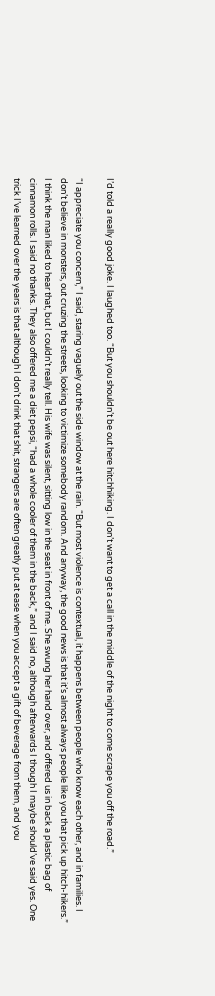I’d told a really good joke. I laughed too. “But you shouldn’t be out here hitchhiking. I don’t want to get a call in the middle of the night to come scrape you off the road.”

“I appreciate you concern,” I said, staring vaguely out the side window at the rain. “But most violence is contextual, it happens between people who know each other, and in families. I don’t believe in monsters, out cruzing the streets, looking to victimize somebody random. And anyway, the good news is that it’s almost always people like you that pick up hitch-hikers.” I think the man liked to hear that, but I couldn’t really tell. His wife was silent, sitting low in the seat in front of me. She swung her hand over, and offered us in back a plastic bag of cinnamon rolls. I said no thanks. They also offered me a diet pepsi, “had a whole cooler of them in the back,” and I said no, although afterwards I though I maybe should’ve said yes. One trick I’ve learned over the years is that although I don’t drink that shit, strangers are often greatly put at ease when you accept a gift of beverage from them, and you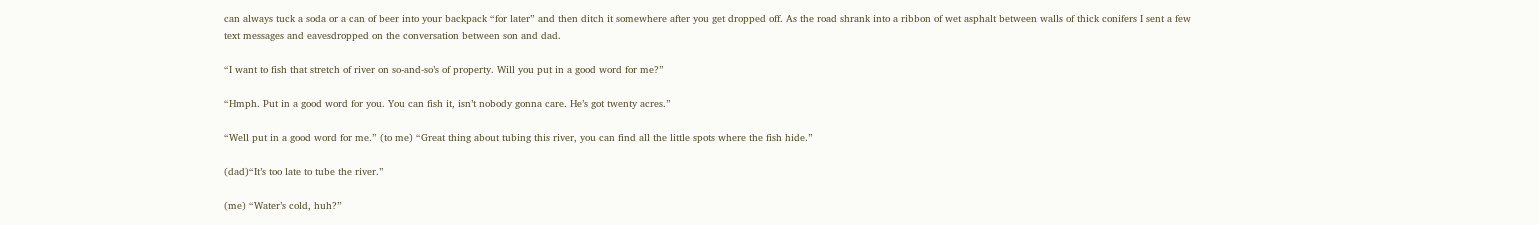can always tuck a soda or a can of beer into your backpack “for later” and then ditch it somewhere after you get dropped off. As the road shrank into a ribbon of wet asphalt between walls of thick conifers I sent a few text messages and eavesdropped on the conversation between son and dad.

“I want to fish that stretch of river on so-and-so’s of property. Will you put in a good word for me?”

“Hmph. Put in a good word for you. You can fish it, isn’t nobody gonna care. He’s got twenty acres.”

“Well put in a good word for me.” (to me) “Great thing about tubing this river, you can find all the little spots where the fish hide.”

(dad)“It’s too late to tube the river.”

(me) “Water’s cold, huh?”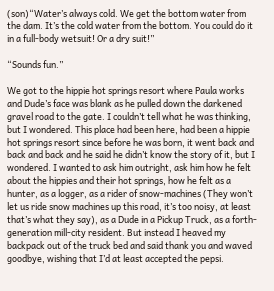(son)“Water’s always cold. We get the bottom water from the dam. It’s the cold water from the bottom. You could do it in a full-body wetsuit! Or a dry suit!”

“Sounds fun.”

We got to the hippie hot springs resort where Paula works and Dude’s face was blank as he pulled down the darkened gravel road to the gate. I couldn’t tell what he was thinking, but I wondered. This place had been here, had been a hippie hot springs resort since before he was born, it went back and back and back and he said he didn’t know the story of it, but I wondered. I wanted to ask him outright, ask him how he felt about the hippies and their hot springs, how he felt as a hunter, as a logger, as a rider of snow-machines (They won’t let us ride snow machines up this road, it’s too noisy, at least that’s what they say), as a Dude in a Pickup Truck, as a forth-generation mill-city resident. But instead I heaved my backpack out of the truck bed and said thank you and waved goodbye, wishing that I’d at least accepted the pepsi.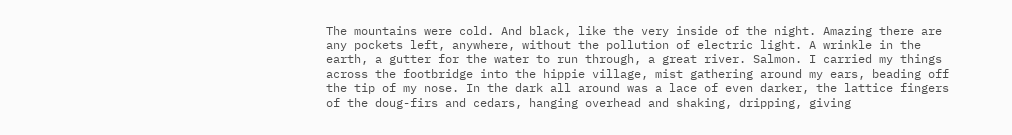The mountains were cold. And black, like the very inside of the night. Amazing there are any pockets left, anywhere, without the pollution of electric light. A wrinkle in the earth, a gutter for the water to run through, a great river. Salmon. I carried my things across the footbridge into the hippie village, mist gathering around my ears, beading off the tip of my nose. In the dark all around was a lace of even darker, the lattice fingers of the doug-firs and cedars, hanging overhead and shaking, dripping, giving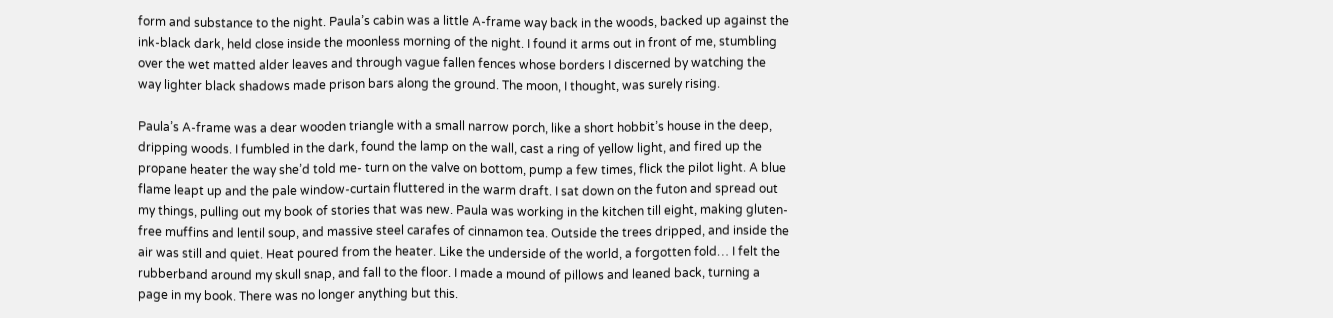form and substance to the night. Paula’s cabin was a little A-frame way back in the woods, backed up against the ink-black dark, held close inside the moonless morning of the night. I found it arms out in front of me, stumbling over the wet matted alder leaves and through vague fallen fences whose borders I discerned by watching the way lighter black shadows made prison bars along the ground. The moon, I thought, was surely rising.

Paula’s A-frame was a dear wooden triangle with a small narrow porch, like a short hobbit’s house in the deep, dripping woods. I fumbled in the dark, found the lamp on the wall, cast a ring of yellow light, and fired up the propane heater the way she’d told me- turn on the valve on bottom, pump a few times, flick the pilot light. A blue flame leapt up and the pale window-curtain fluttered in the warm draft. I sat down on the futon and spread out my things, pulling out my book of stories that was new. Paula was working in the kitchen till eight, making gluten-free muffins and lentil soup, and massive steel carafes of cinnamon tea. Outside the trees dripped, and inside the air was still and quiet. Heat poured from the heater. Like the underside of the world, a forgotten fold… I felt the rubberband around my skull snap, and fall to the floor. I made a mound of pillows and leaned back, turning a page in my book. There was no longer anything but this.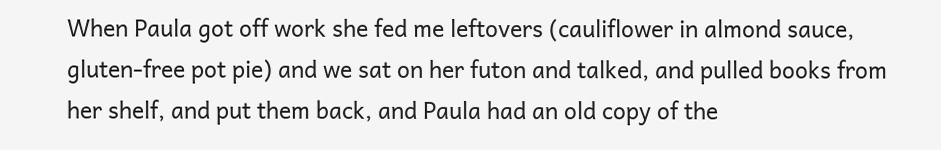When Paula got off work she fed me leftovers (cauliflower in almond sauce, gluten-free pot pie) and we sat on her futon and talked, and pulled books from her shelf, and put them back, and Paula had an old copy of the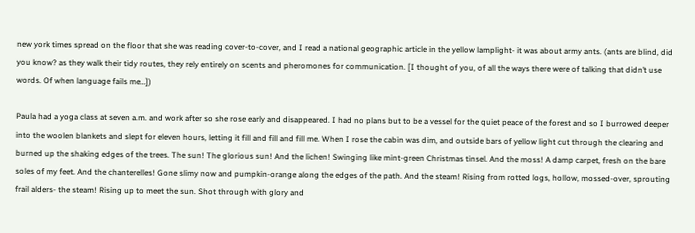new york times spread on the floor that she was reading cover-to-cover, and I read a national geographic article in the yellow lamplight- it was about army ants. (ants are blind, did you know? as they walk their tidy routes, they rely entirely on scents and pheromones for communication. [I thought of you, of all the ways there were of talking that didn’t use words. Of when language fails me…])

Paula had a yoga class at seven a.m. and work after so she rose early and disappeared. I had no plans but to be a vessel for the quiet peace of the forest and so I burrowed deeper into the woolen blankets and slept for eleven hours, letting it fill and fill and fill me. When I rose the cabin was dim, and outside bars of yellow light cut through the clearing and burned up the shaking edges of the trees. The sun! The glorious sun! And the lichen! Swinging like mint-green Christmas tinsel. And the moss! A damp carpet, fresh on the bare soles of my feet. And the chanterelles! Gone slimy now and pumpkin-orange along the edges of the path. And the steam! Rising from rotted logs, hollow, mossed-over, sprouting frail alders- the steam! Rising up to meet the sun. Shot through with glory and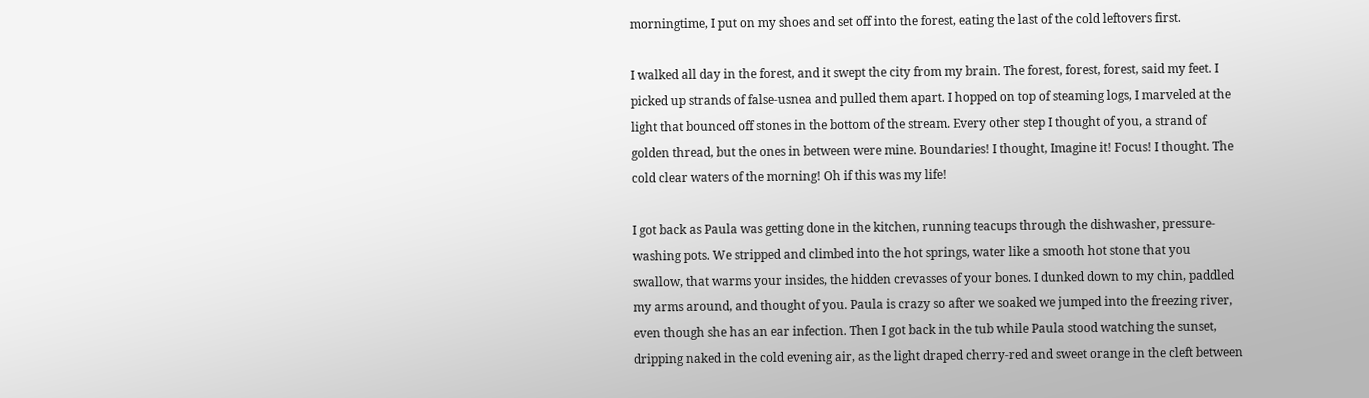morningtime, I put on my shoes and set off into the forest, eating the last of the cold leftovers first.

I walked all day in the forest, and it swept the city from my brain. The forest, forest, forest, said my feet. I picked up strands of false-usnea and pulled them apart. I hopped on top of steaming logs, I marveled at the light that bounced off stones in the bottom of the stream. Every other step I thought of you, a strand of golden thread, but the ones in between were mine. Boundaries! I thought, Imagine it! Focus! I thought. The cold clear waters of the morning! Oh if this was my life!

I got back as Paula was getting done in the kitchen, running teacups through the dishwasher, pressure-washing pots. We stripped and climbed into the hot springs, water like a smooth hot stone that you swallow, that warms your insides, the hidden crevasses of your bones. I dunked down to my chin, paddled my arms around, and thought of you. Paula is crazy so after we soaked we jumped into the freezing river, even though she has an ear infection. Then I got back in the tub while Paula stood watching the sunset, dripping naked in the cold evening air, as the light draped cherry-red and sweet orange in the cleft between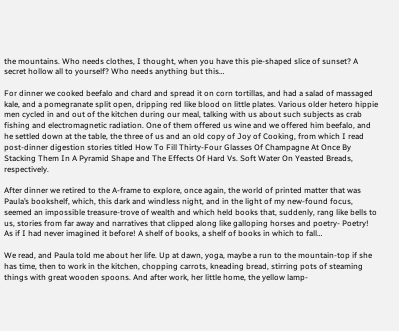the mountains. Who needs clothes, I thought, when you have this pie-shaped slice of sunset? A secret hollow all to yourself? Who needs anything but this…

For dinner we cooked beefalo and chard and spread it on corn tortillas, and had a salad of massaged kale, and a pomegranate split open, dripping red like blood on little plates. Various older hetero hippie men cycled in and out of the kitchen during our meal, talking with us about such subjects as crab fishing and electromagnetic radiation. One of them offered us wine and we offered him beefalo, and he settled down at the table, the three of us and an old copy of Joy of Cooking, from which I read post-dinner digestion stories titled How To Fill Thirty-Four Glasses Of Champagne At Once By Stacking Them In A Pyramid Shape and The Effects Of Hard Vs. Soft Water On Yeasted Breads, respectively.

After dinner we retired to the A-frame to explore, once again, the world of printed matter that was Paula’s bookshelf, which, this dark and windless night, and in the light of my new-found focus, seemed an impossible treasure-trove of wealth and which held books that, suddenly, rang like bells to us, stories from far away and narratives that clipped along like galloping horses and poetry- Poetry! As if I had never imagined it before! A shelf of books, a shelf of books in which to fall…

We read, and Paula told me about her life. Up at dawn, yoga, maybe a run to the mountain-top if she has time, then to work in the kitchen, chopping carrots, kneading bread, stirring pots of steaming things with great wooden spoons. And after work, her little home, the yellow lamp-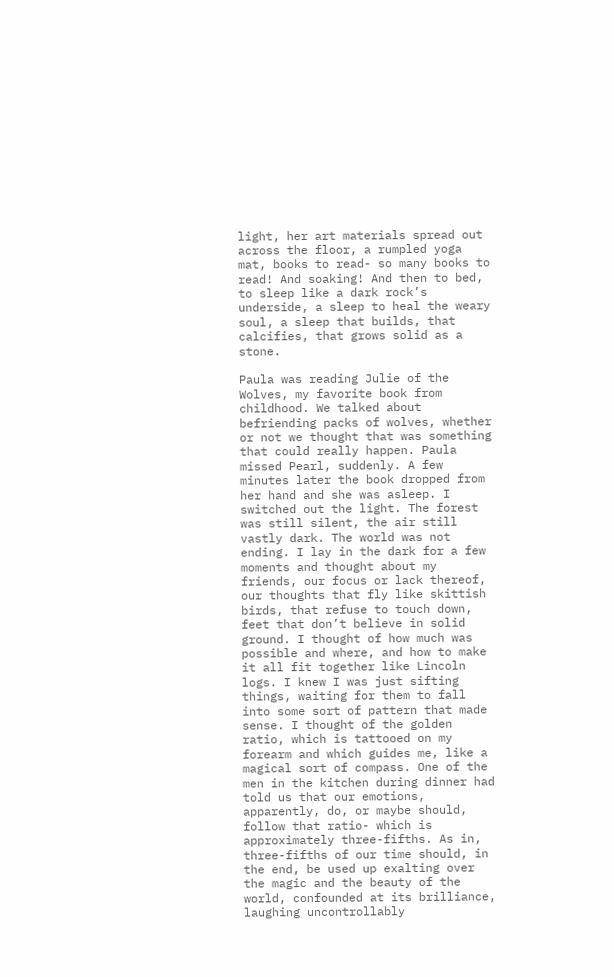light, her art materials spread out across the floor, a rumpled yoga mat, books to read- so many books to read! And soaking! And then to bed, to sleep like a dark rock’s underside, a sleep to heal the weary soul, a sleep that builds, that calcifies, that grows solid as a stone.

Paula was reading Julie of the Wolves, my favorite book from childhood. We talked about befriending packs of wolves, whether or not we thought that was something that could really happen. Paula missed Pearl, suddenly. A few minutes later the book dropped from her hand and she was asleep. I switched out the light. The forest was still silent, the air still vastly dark. The world was not ending. I lay in the dark for a few moments and thought about my friends, our focus or lack thereof, our thoughts that fly like skittish birds, that refuse to touch down, feet that don’t believe in solid ground. I thought of how much was possible and where, and how to make it all fit together like Lincoln logs. I knew I was just sifting things, waiting for them to fall into some sort of pattern that made sense. I thought of the golden ratio, which is tattooed on my forearm and which guides me, like a magical sort of compass. One of the men in the kitchen during dinner had told us that our emotions, apparently, do, or maybe should, follow that ratio- which is approximately three-fifths. As in, three-fifths of our time should, in the end, be used up exalting over the magic and the beauty of the world, confounded at its brilliance, laughing uncontrollably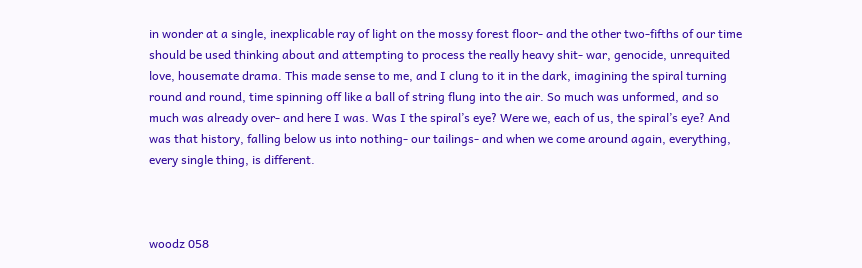in wonder at a single, inexplicable ray of light on the mossy forest floor- and the other two-fifths of our time should be used thinking about and attempting to process the really heavy shit- war, genocide, unrequited love, housemate drama. This made sense to me, and I clung to it in the dark, imagining the spiral turning round and round, time spinning off like a ball of string flung into the air. So much was unformed, and so much was already over- and here I was. Was I the spiral’s eye? Were we, each of us, the spiral’s eye? And was that history, falling below us into nothing- our tailings- and when we come around again, everything, every single thing, is different.



woodz 058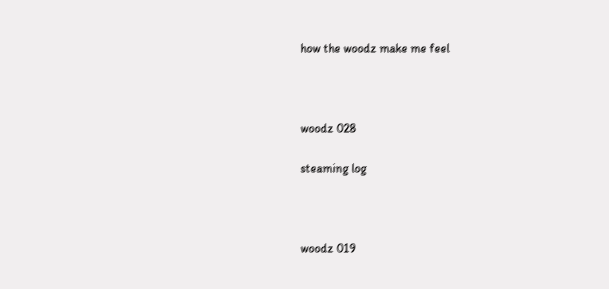how the woodz make me feel



woodz 028

steaming log



woodz 019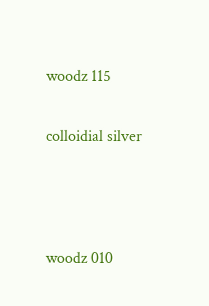woodz 115

colloidial silver



woodz 010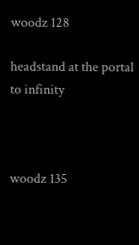woodz 128

headstand at the portal to infinity



woodz 135